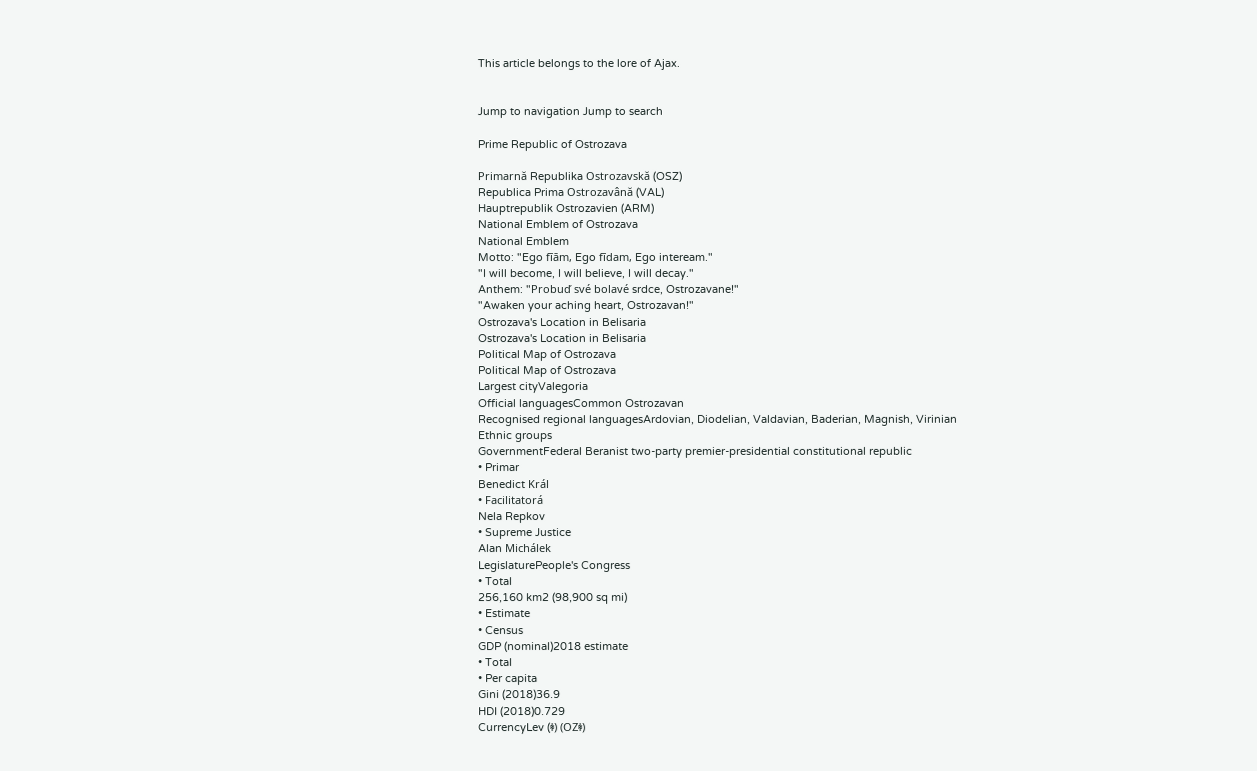This article belongs to the lore of Ajax.


Jump to navigation Jump to search

Prime Republic of Ostrozava

Primarnă Republika Ostrozavskă (OSZ)
Republica Prima Ostrozavână (VAL)
Hauptrepublik Ostrozavien (ARM)
National Emblem of Ostrozava
National Emblem
Motto: "Ego fīām, Ego fīdam, Ego inteream."
"I will become, I will believe, I will decay."
Anthem: "Probuď své bolavé srdce, Ostrozavane!"
"Awaken your aching heart, Ostrozavan!"
Ostrozava's Location in Belisaria
Ostrozava's Location in Belisaria
Political Map of Ostrozava
Political Map of Ostrozava
Largest cityValegoria
Official languagesCommon Ostrozavan
Recognised regional languagesArdovian, Diodelian, Valdavian, Baderian, Magnish, Virinian
Ethnic groups
GovernmentFederal Beranist two-party premier-presidential constitutional republic
• Primar
Benedict Král
• Facilitatorá
Nela Repkov
• Supreme Justice
Alan Michálek
LegislaturePeople's Congress
• Total
256,160 km2 (98,900 sq mi)
• Estimate
• Census
GDP (nominal)2018 estimate
• Total
• Per capita
Gini (2018)36.9
HDI (2018)0.729
CurrencyLev (ꬸ) (OZꬸ)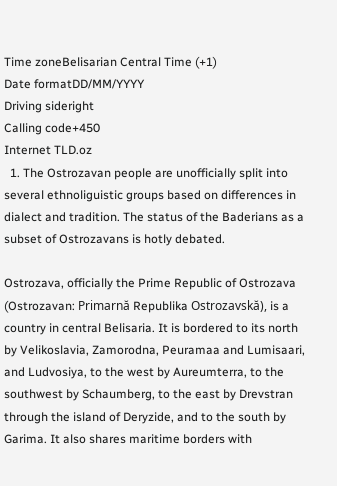Time zoneBelisarian Central Time (+1)
Date formatDD/MM/YYYY
Driving sideright
Calling code+450
Internet TLD.oz
  1. The Ostrozavan people are unofficially split into several ethnoliguistic groups based on differences in dialect and tradition. The status of the Baderians as a subset of Ostrozavans is hotly debated.

Ostrozava, officially the Prime Republic of Ostrozava (Ostrozavan: Primarnă Republika Ostrozavskă), is a country in central Belisaria. It is bordered to its north by Velikoslavia, Zamorodna, Peuramaa and Lumisaari, and Ludvosiya, to the west by Aureumterra, to the southwest by Schaumberg, to the east by Drevstran through the island of Deryzide, and to the south by Garima. It also shares maritime borders with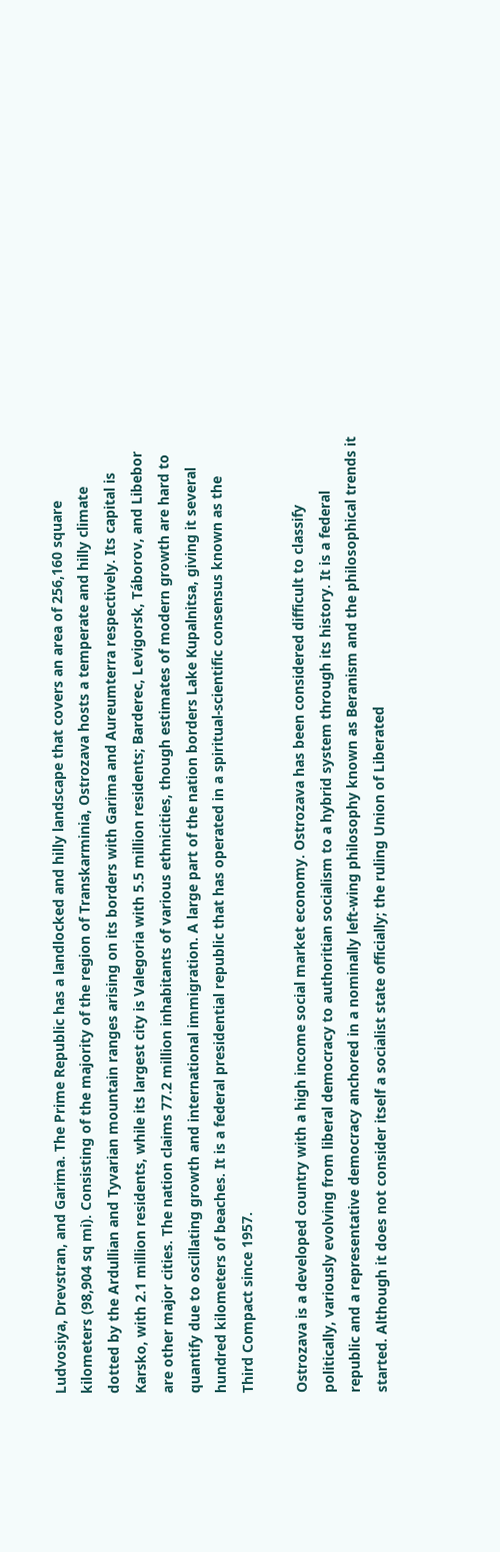Ludvosiya, Drevstran, and Garima. The Prime Republic has a landlocked and hilly landscape that covers an area of 256,160 square kilometers (98,904 sq mi). Consisting of the majority of the region of Transkarminia, Ostrozava hosts a temperate and hilly climate dotted by the Ardullian and Tyvarian mountain ranges arising on its borders with Garima and Aureumterra respectively. Its capital is Karsko, with 2.1 million residents, while its largest city is Valegoria with 5.5 million residents; Barderec, Levigorsk, Táborov, and Libebor are other major cities. The nation claims 77.2 million inhabitants of various ethnicities, though estimates of modern growth are hard to quantify due to oscillating growth and international immigration. A large part of the nation borders Lake Kupalnitsa, giving it several hundred kilometers of beaches. It is a federal presidential republic that has operated in a spiritual-scientific consensus known as the Third Compact since 1957.

Ostrozava is a developed country with a high income social market economy. Ostrozava has been considered difficult to classify politically, variously evolving from liberal democracy to authoritian socialism to a hybrid system through its history. It is a federal republic and a representative democracy anchored in a nominally left-wing philosophy known as Beranism and the philosophical trends it started. Although it does not consider itself a socialist state officially; the ruling Union of Liberated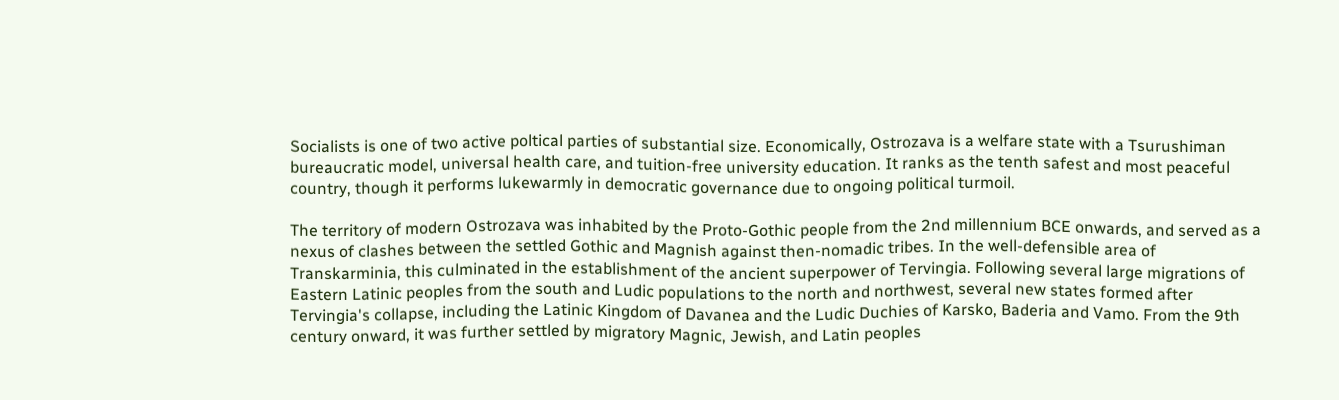Socialists is one of two active poltical parties of substantial size. Economically, Ostrozava is a welfare state with a Tsurushiman bureaucratic model, universal health care, and tuition-free university education. It ranks as the tenth safest and most peaceful country, though it performs lukewarmly in democratic governance due to ongoing political turmoil.

The territory of modern Ostrozava was inhabited by the Proto-Gothic people from the 2nd millennium BCE onwards, and served as a nexus of clashes between the settled Gothic and Magnish against then-nomadic tribes. In the well-defensible area of Transkarminia, this culminated in the establishment of the ancient superpower of Tervingia. Following several large migrations of Eastern Latinic peoples from the south and Ludic populations to the north and northwest, several new states formed after Tervingia's collapse, including the Latinic Kingdom of Davanea and the Ludic Duchies of Karsko, Baderia and Vamo. From the 9th century onward, it was further settled by migratory Magnic, Jewish, and Latin peoples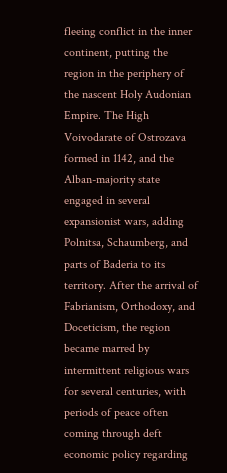fleeing conflict in the inner continent, putting the region in the periphery of the nascent Holy Audonian Empire. The High Voivodarate of Ostrozava formed in 1142, and the Alban-majority state engaged in several expansionist wars, adding Polnitsa, Schaumberg, and parts of Baderia to its territory. After the arrival of Fabrianism, Orthodoxy, and Doceticism, the region became marred by intermittent religious wars for several centuries, with periods of peace often coming through deft economic policy regarding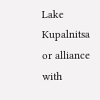Lake Kupalnitsa or alliance with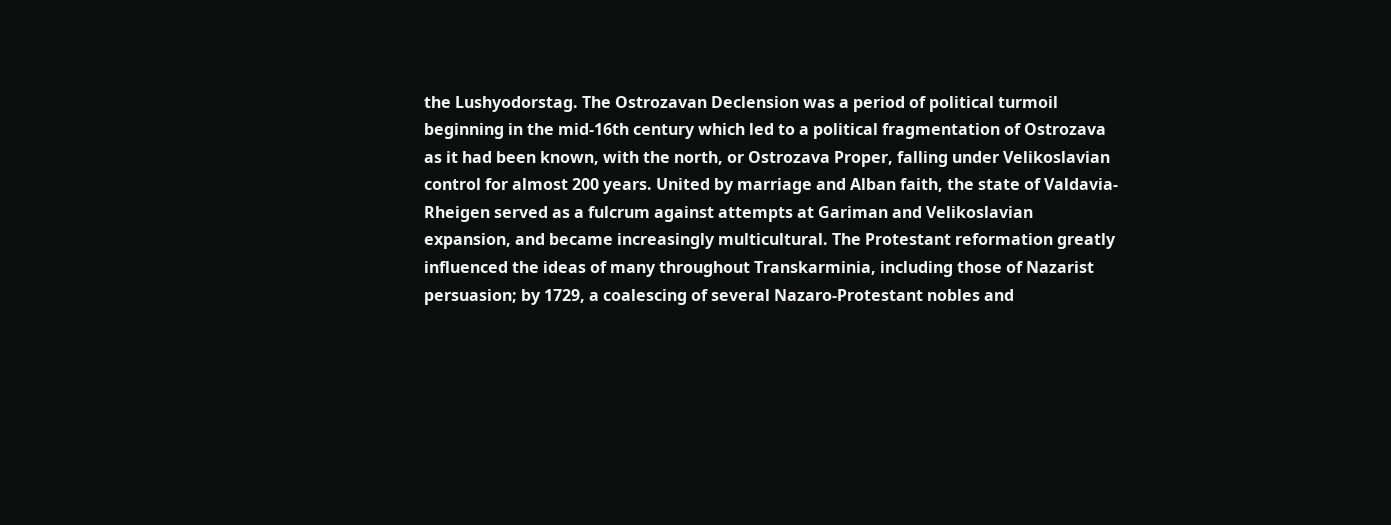the Lushyodorstag. The Ostrozavan Declension was a period of political turmoil beginning in the mid-16th century which led to a political fragmentation of Ostrozava as it had been known, with the north, or Ostrozava Proper, falling under Velikoslavian control for almost 200 years. United by marriage and Alban faith, the state of Valdavia-Rheigen served as a fulcrum against attempts at Gariman and Velikoslavian expansion, and became increasingly multicultural. The Protestant reformation greatly influenced the ideas of many throughout Transkarminia, including those of Nazarist persuasion; by 1729, a coalescing of several Nazaro-Protestant nobles and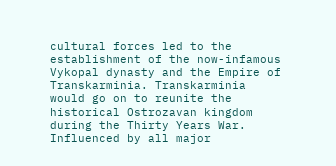cultural forces led to the establishment of the now-infamous Vykopal dynasty and the Empire of Transkarminia. Transkarminia would go on to reunite the historical Ostrozavan kingdom during the Thirty Years War. Influenced by all major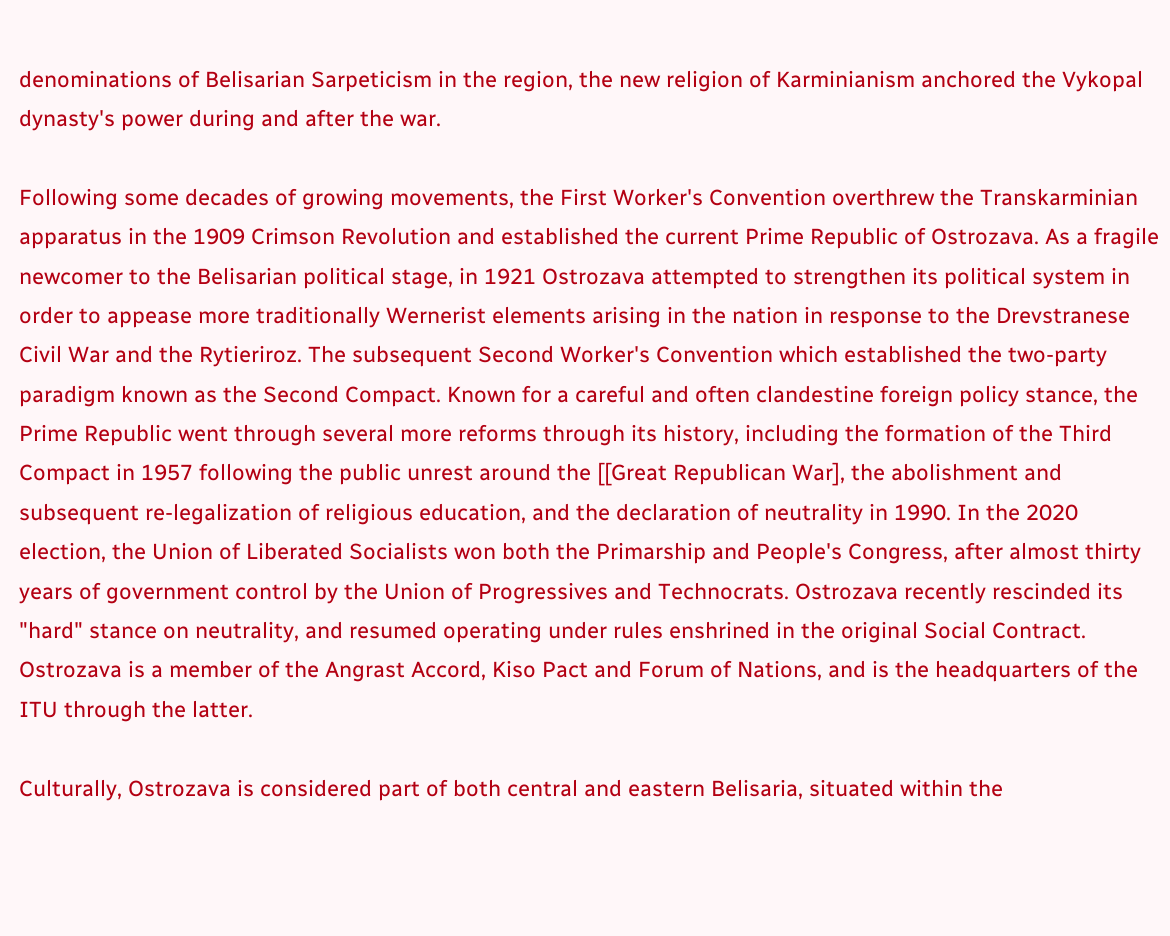denominations of Belisarian Sarpeticism in the region, the new religion of Karminianism anchored the Vykopal dynasty's power during and after the war.

Following some decades of growing movements, the First Worker's Convention overthrew the Transkarminian apparatus in the 1909 Crimson Revolution and established the current Prime Republic of Ostrozava. As a fragile newcomer to the Belisarian political stage, in 1921 Ostrozava attempted to strengthen its political system in order to appease more traditionally Wernerist elements arising in the nation in response to the Drevstranese Civil War and the Rytieriroz. The subsequent Second Worker's Convention which established the two-party paradigm known as the Second Compact. Known for a careful and often clandestine foreign policy stance, the Prime Republic went through several more reforms through its history, including the formation of the Third Compact in 1957 following the public unrest around the [[Great Republican War], the abolishment and subsequent re-legalization of religious education, and the declaration of neutrality in 1990. In the 2020 election, the Union of Liberated Socialists won both the Primarship and People's Congress, after almost thirty years of government control by the Union of Progressives and Technocrats. Ostrozava recently rescinded its "hard" stance on neutrality, and resumed operating under rules enshrined in the original Social Contract. Ostrozava is a member of the Angrast Accord, Kiso Pact and Forum of Nations, and is the headquarters of the ITU through the latter.

Culturally, Ostrozava is considered part of both central and eastern Belisaria, situated within the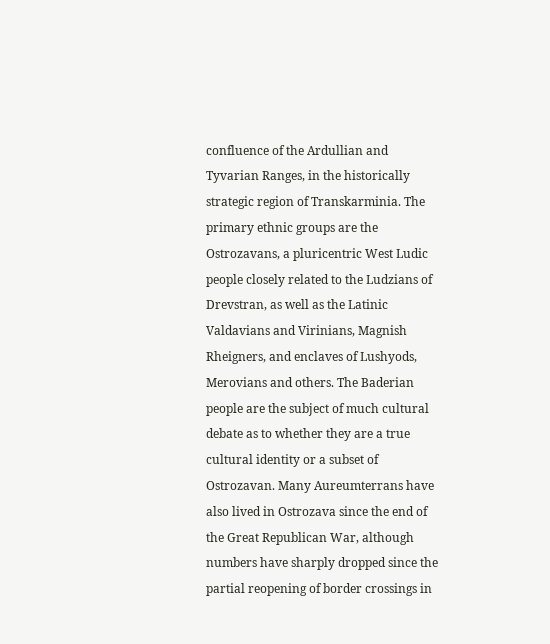confluence of the Ardullian and Tyvarian Ranges, in the historically strategic region of Transkarminia. The primary ethnic groups are the Ostrozavans, a pluricentric West Ludic people closely related to the Ludzians of Drevstran, as well as the Latinic Valdavians and Virinians, Magnish Rheigners, and enclaves of Lushyods, Merovians and others. The Baderian people are the subject of much cultural debate as to whether they are a true cultural identity or a subset of Ostrozavan. Many Aureumterrans have also lived in Ostrozava since the end of the Great Republican War, although numbers have sharply dropped since the partial reopening of border crossings in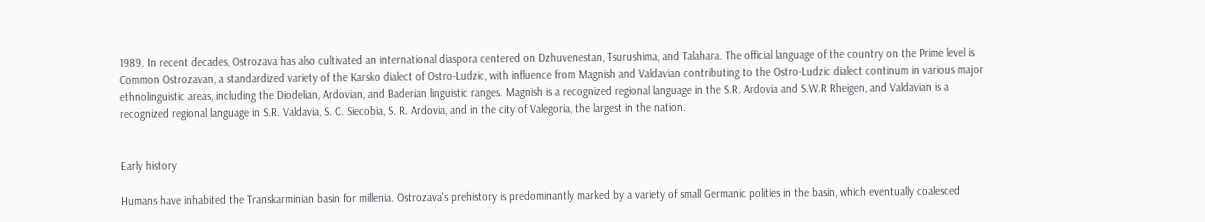1989. In recent decades, Ostrozava has also cultivated an international diaspora centered on Dzhuvenestan, Tsurushima, and Talahara. The official language of the country on the Prime level is Common Ostrozavan, a standardized variety of the Karsko dialect of Ostro-Ludzic, with influence from Magnish and Valdavian contributing to the Ostro-Ludzic dialect continum in various major ethnolinguistic areas, including the Diodelian, Ardovian, and Baderian linguistic ranges. Magnish is a recognized regional language in the S.R. Ardovia and S.W.R Rheigen, and Valdavian is a recognized regional language in S.R. Valdavia, S. C. Siecobia, S. R. Ardovia, and in the city of Valegoria, the largest in the nation.


Early history

Humans have inhabited the Transkarminian basin for millenia. Ostrozava's prehistory is predominantly marked by a variety of small Germanic polities in the basin, which eventually coalesced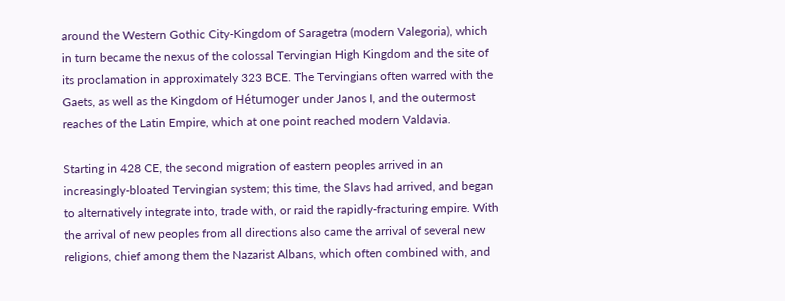around the Western Gothic City-Kingdom of Saragetra (modern Valegoria), which in turn became the nexus of the colossal Tervingian High Kingdom and the site of its proclamation in approximately 323 BCE. The Tervingians often warred with the Gaets, as well as the Kingdom of Hétumoger under Janos I, and the outermost reaches of the Latin Empire, which at one point reached modern Valdavia.

Starting in 428 CE, the second migration of eastern peoples arrived in an increasingly-bloated Tervingian system; this time, the Slavs had arrived, and began to alternatively integrate into, trade with, or raid the rapidly-fracturing empire. With the arrival of new peoples from all directions also came the arrival of several new religions, chief among them the Nazarist Albans, which often combined with, and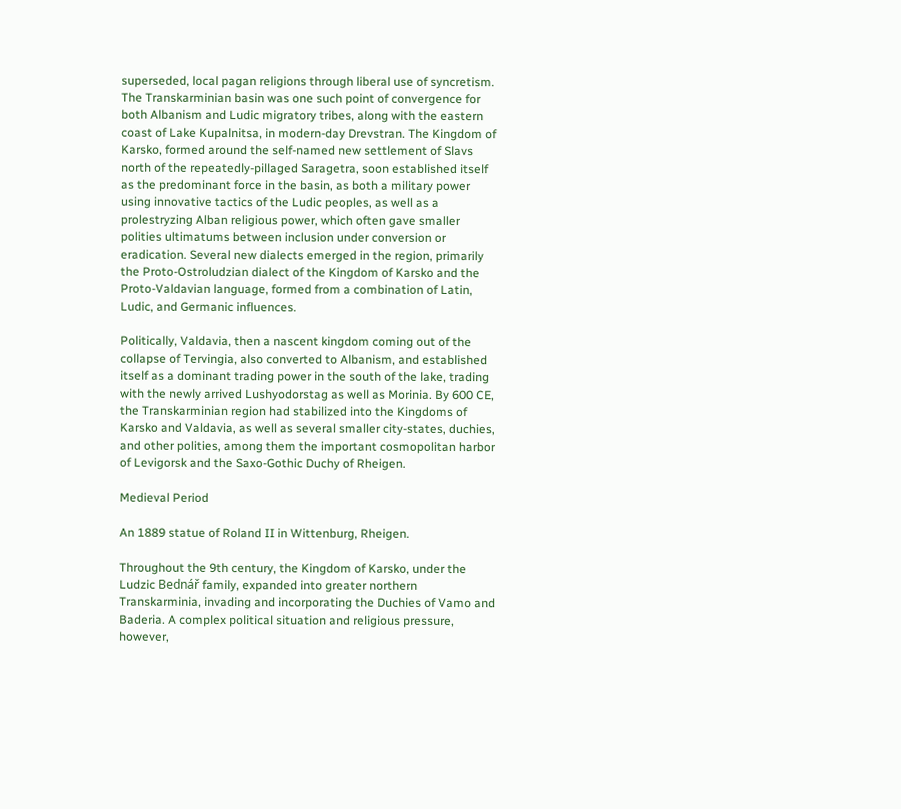superseded, local pagan religions through liberal use of syncretism. The Transkarminian basin was one such point of convergence for both Albanism and Ludic migratory tribes, along with the eastern coast of Lake Kupalnitsa, in modern-day Drevstran. The Kingdom of Karsko, formed around the self-named new settlement of Slavs north of the repeatedly-pillaged Saragetra, soon established itself as the predominant force in the basin, as both a military power using innovative tactics of the Ludic peoples, as well as a prolestryzing Alban religious power, which often gave smaller polities ultimatums between inclusion under conversion or eradication. Several new dialects emerged in the region, primarily the Proto-Ostroludzian dialect of the Kingdom of Karsko and the Proto-Valdavian language, formed from a combination of Latin, Ludic, and Germanic influences.

Politically, Valdavia, then a nascent kingdom coming out of the collapse of Tervingia, also converted to Albanism, and established itself as a dominant trading power in the south of the lake, trading with the newly arrived Lushyodorstag as well as Morinia. By 600 CE, the Transkarminian region had stabilized into the Kingdoms of Karsko and Valdavia, as well as several smaller city-states, duchies, and other polities, among them the important cosmopolitan harbor of Levigorsk and the Saxo-Gothic Duchy of Rheigen.

Medieval Period

An 1889 statue of Roland II in Wittenburg, Rheigen.

Throughout the 9th century, the Kingdom of Karsko, under the Ludzic Bednář family, expanded into greater northern Transkarminia, invading and incorporating the Duchies of Vamo and Baderia. A complex political situation and religious pressure, however,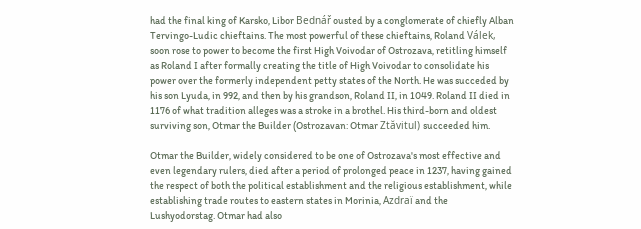had the final king of Karsko, Libor Bednář ousted by a conglomerate of chiefly Alban Tervingo-Ludic chieftains. The most powerful of these chieftains, Roland Válek, soon rose to power to become the first High Voivodar of Ostrozava, retitling himself as Roland I after formally creating the title of High Voivodar to consolidate his power over the formerly independent petty states of the North. He was succeded by his son Lyuda, in 992, and then by his grandson, Roland II, in 1049. Roland II died in 1176 of what tradition alleges was a stroke in a brothel. His third-born and oldest surviving son, Otmar the Builder (Ostrozavan: Otmar Ztăvitul) succeeded him.

Otmar the Builder, widely considered to be one of Ostrozava's most effective and even legendary rulers, died after a period of prolonged peace in 1237, having gained the respect of both the political establishment and the religious establishment, while establishing trade routes to eastern states in Morinia, Azdraï and the Lushyodorstag. Otmar had also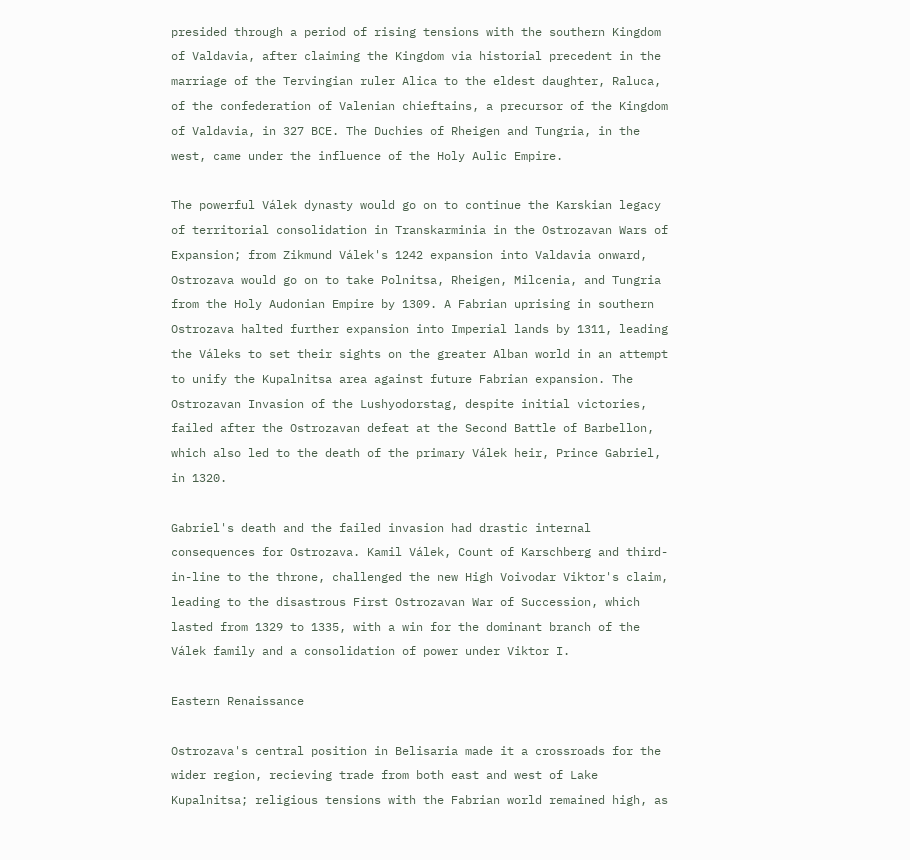presided through a period of rising tensions with the southern Kingdom of Valdavia, after claiming the Kingdom via historial precedent in the marriage of the Tervingian ruler Alica to the eldest daughter, Raluca, of the confederation of Valenian chieftains, a precursor of the Kingdom of Valdavia, in 327 BCE. The Duchies of Rheigen and Tungria, in the west, came under the influence of the Holy Aulic Empire.

The powerful Válek dynasty would go on to continue the Karskian legacy of territorial consolidation in Transkarminia in the Ostrozavan Wars of Expansion; from Zikmund Válek's 1242 expansion into Valdavia onward, Ostrozava would go on to take Polnitsa, Rheigen, Milcenia, and Tungria from the Holy Audonian Empire by 1309. A Fabrian uprising in southern Ostrozava halted further expansion into Imperial lands by 1311, leading the Váleks to set their sights on the greater Alban world in an attempt to unify the Kupalnitsa area against future Fabrian expansion. The Ostrozavan Invasion of the Lushyodorstag, despite initial victories, failed after the Ostrozavan defeat at the Second Battle of Barbellon, which also led to the death of the primary Válek heir, Prince Gabriel, in 1320.

Gabriel's death and the failed invasion had drastic internal consequences for Ostrozava. Kamil Válek, Count of Karschberg and third-in-line to the throne, challenged the new High Voivodar Viktor's claim, leading to the disastrous First Ostrozavan War of Succession, which lasted from 1329 to 1335, with a win for the dominant branch of the Válek family and a consolidation of power under Viktor I.

Eastern Renaissance

Ostrozava's central position in Belisaria made it a crossroads for the wider region, recieving trade from both east and west of Lake Kupalnitsa; religious tensions with the Fabrian world remained high, as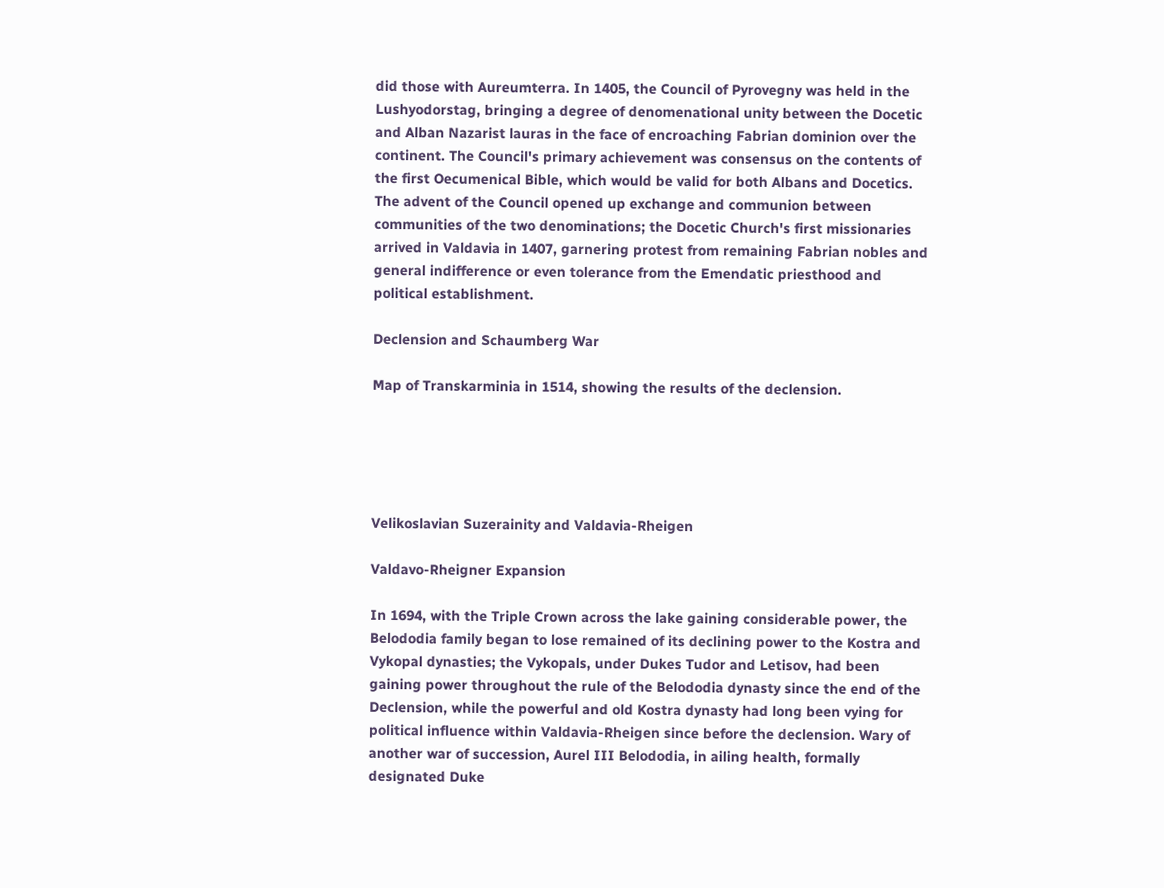did those with Aureumterra. In 1405, the Council of Pyrovegny was held in the Lushyodorstag, bringing a degree of denomenational unity between the Docetic and Alban Nazarist lauras in the face of encroaching Fabrian dominion over the continent. The Council's primary achievement was consensus on the contents of the first Oecumenical Bible, which would be valid for both Albans and Docetics. The advent of the Council opened up exchange and communion between communities of the two denominations; the Docetic Church's first missionaries arrived in Valdavia in 1407, garnering protest from remaining Fabrian nobles and general indifference or even tolerance from the Emendatic priesthood and political establishment.

Declension and Schaumberg War

Map of Transkarminia in 1514, showing the results of the declension.





Velikoslavian Suzerainity and Valdavia-Rheigen

Valdavo-Rheigner Expansion

In 1694, with the Triple Crown across the lake gaining considerable power, the Belododia family began to lose remained of its declining power to the Kostra and Vykopal dynasties; the Vykopals, under Dukes Tudor and Letisov, had been gaining power throughout the rule of the Belododia dynasty since the end of the Declension, while the powerful and old Kostra dynasty had long been vying for political influence within Valdavia-Rheigen since before the declension. Wary of another war of succession, Aurel III Belododia, in ailing health, formally designated Duke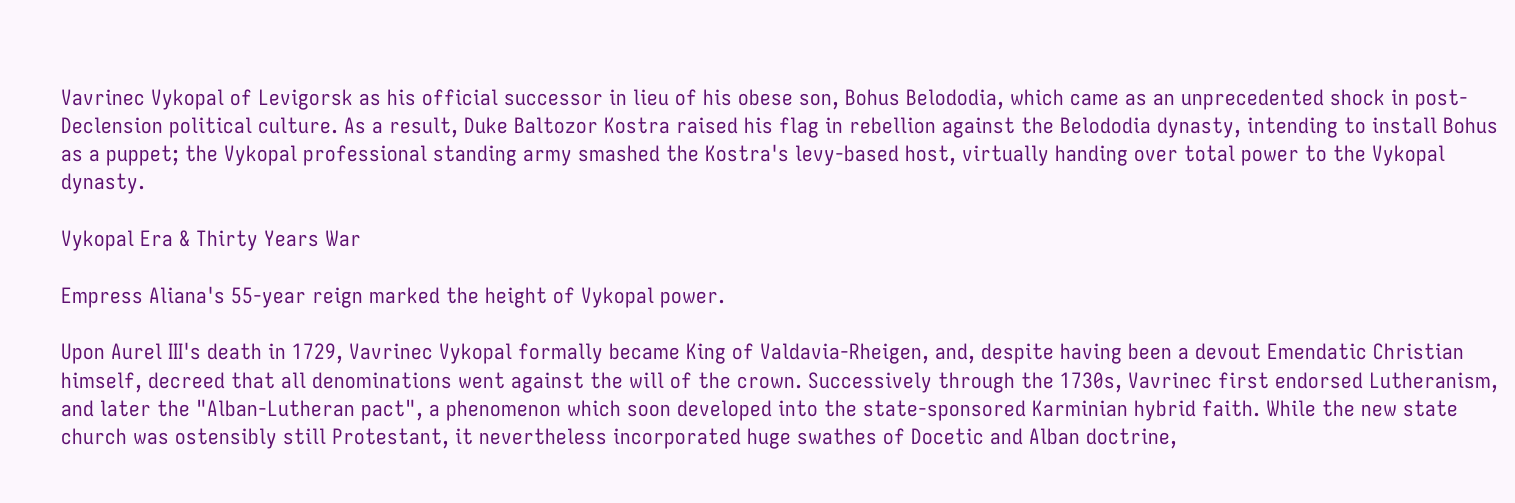Vavrinec Vykopal of Levigorsk as his official successor in lieu of his obese son, Bohus Belododia, which came as an unprecedented shock in post-Declension political culture. As a result, Duke Baltozor Kostra raised his flag in rebellion against the Belododia dynasty, intending to install Bohus as a puppet; the Vykopal professional standing army smashed the Kostra's levy-based host, virtually handing over total power to the Vykopal dynasty.

Vykopal Era & Thirty Years War

Empress Aliana's 55-year reign marked the height of Vykopal power.

Upon Aurel III's death in 1729, Vavrinec Vykopal formally became King of Valdavia-Rheigen, and, despite having been a devout Emendatic Christian himself, decreed that all denominations went against the will of the crown. Successively through the 1730s, Vavrinec first endorsed Lutheranism, and later the "Alban-Lutheran pact", a phenomenon which soon developed into the state-sponsored Karminian hybrid faith. While the new state church was ostensibly still Protestant, it nevertheless incorporated huge swathes of Docetic and Alban doctrine,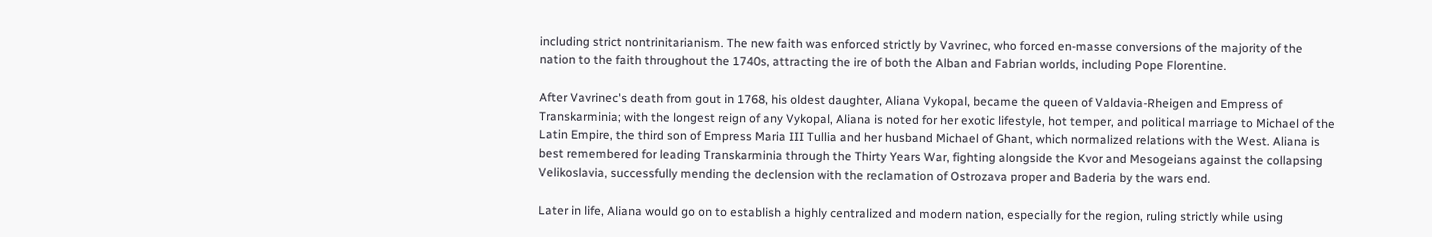including strict nontrinitarianism. The new faith was enforced strictly by Vavrinec, who forced en-masse conversions of the majority of the nation to the faith throughout the 1740s, attracting the ire of both the Alban and Fabrian worlds, including Pope Florentine.

After Vavrinec's death from gout in 1768, his oldest daughter, Aliana Vykopal, became the queen of Valdavia-Rheigen and Empress of Transkarminia; with the longest reign of any Vykopal, Aliana is noted for her exotic lifestyle, hot temper, and political marriage to Michael of the Latin Empire, the third son of Empress Maria III Tullia and her husband Michael of Ghant, which normalized relations with the West. Aliana is best remembered for leading Transkarminia through the Thirty Years War, fighting alongside the Kvor and Mesogeians against the collapsing Velikoslavia, successfully mending the declension with the reclamation of Ostrozava proper and Baderia by the wars end.

Later in life, Aliana would go on to establish a highly centralized and modern nation, especially for the region, ruling strictly while using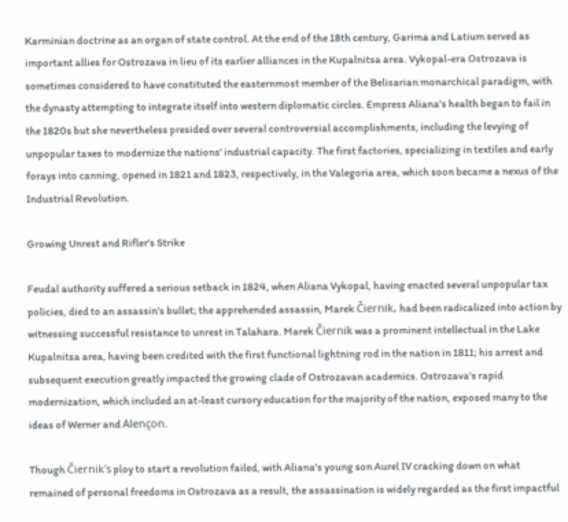Karminian doctrine as an organ of state control. At the end of the 18th century, Garima and Latium served as important allies for Ostrozava in lieu of its earlier alliances in the Kupalnitsa area. Vykopal-era Ostrozava is sometimes considered to have constituted the easternmost member of the Belisarian monarchical paradigm, with the dynasty attempting to integrate itself into western diplomatic circles. Empress Aliana's health began to fail in the 1820s but she nevertheless presided over several controversial accomplishments, including the levying of unpopular taxes to modernize the nations' industrial capacity. The first factories, specializing in textiles and early forays into canning, opened in 1821 and 1823, respectively, in the Valegoria area, which soon became a nexus of the Industrial Revolution.

Growing Unrest and Rifler's Strike

Feudal authority suffered a serious setback in 1824, when Aliana Vykopal, having enacted several unpopular tax policies, died to an assassin's bullet; the apprehended assassin, Marek Čiernik, had been radicalized into action by witnessing successful resistance to unrest in Talahara. Marek Čiernik was a prominent intellectual in the Lake Kupalnitsa area, having been credited with the first functional lightning rod in the nation in 1811; his arrest and subsequent execution greatly impacted the growing clade of Ostrozavan academics. Ostrozava's rapid modernization, which included an at-least cursory education for the majority of the nation, exposed many to the ideas of Werner and Alençon.

Though Čiernik's ploy to start a revolution failed, with Aliana's young son Aurel IV cracking down on what remained of personal freedoms in Ostrozava as a result, the assassination is widely regarded as the first impactful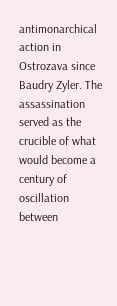antimonarchical action in Ostrozava since Baudry Zyler. The assassination served as the crucible of what would become a century of oscillation between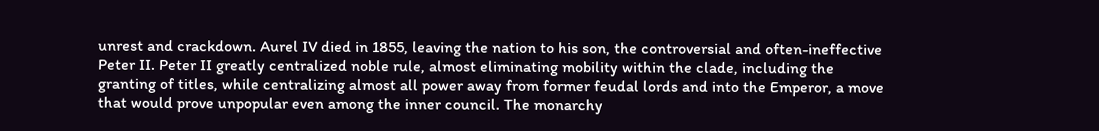unrest and crackdown. Aurel IV died in 1855, leaving the nation to his son, the controversial and often-ineffective Peter II. Peter II greatly centralized noble rule, almost eliminating mobility within the clade, including the granting of titles, while centralizing almost all power away from former feudal lords and into the Emperor, a move that would prove unpopular even among the inner council. The monarchy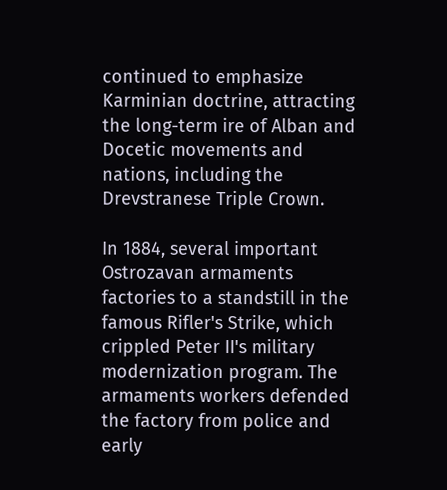continued to emphasize Karminian doctrine, attracting the long-term ire of Alban and Docetic movements and nations, including the Drevstranese Triple Crown.

In 1884, several important Ostrozavan armaments factories to a standstill in the famous Rifler's Strike, which crippled Peter II's military modernization program. The armaments workers defended the factory from police and early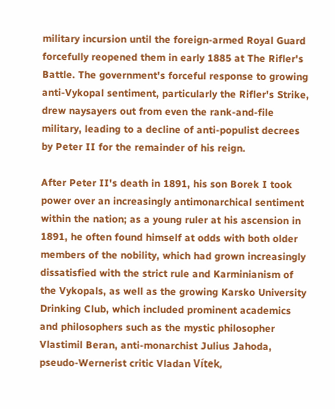military incursion until the foreign-armed Royal Guard forcefully reopened them in early 1885 at The Rifler's Battle. The government's forceful response to growing anti-Vykopal sentiment, particularly the Rifler's Strike, drew naysayers out from even the rank-and-file military, leading to a decline of anti-populist decrees by Peter II for the remainder of his reign.

After Peter II's death in 1891, his son Borek I took power over an increasingly antimonarchical sentiment within the nation; as a young ruler at his ascension in 1891, he often found himself at odds with both older members of the nobility, which had grown increasingly dissatisfied with the strict rule and Karminianism of the Vykopals, as well as the growing Karsko University Drinking Club, which included prominent academics and philosophers such as the mystic philosopher Vlastimil Beran, anti-monarchist Julius Jahoda, pseudo-Wernerist critic Vladan Vítek,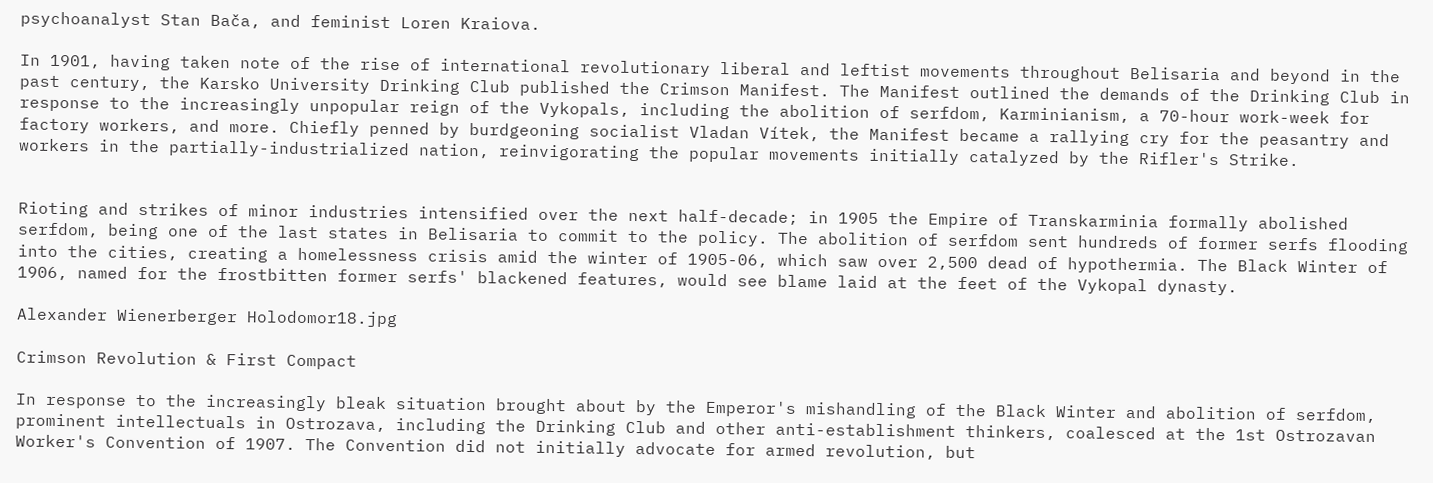psychoanalyst Stan Bača, and feminist Loren Kraiova.

In 1901, having taken note of the rise of international revolutionary liberal and leftist movements throughout Belisaria and beyond in the past century, the Karsko University Drinking Club published the Crimson Manifest. The Manifest outlined the demands of the Drinking Club in response to the increasingly unpopular reign of the Vykopals, including the abolition of serfdom, Karminianism, a 70-hour work-week for factory workers, and more. Chiefly penned by burdgeoning socialist Vladan Vítek, the Manifest became a rallying cry for the peasantry and workers in the partially-industrialized nation, reinvigorating the popular movements initially catalyzed by the Rifler's Strike.


Rioting and strikes of minor industries intensified over the next half-decade; in 1905 the Empire of Transkarminia formally abolished serfdom, being one of the last states in Belisaria to commit to the policy. The abolition of serfdom sent hundreds of former serfs flooding into the cities, creating a homelessness crisis amid the winter of 1905-06, which saw over 2,500 dead of hypothermia. The Black Winter of 1906, named for the frostbitten former serfs' blackened features, would see blame laid at the feet of the Vykopal dynasty.

Alexander Wienerberger Holodomor18.jpg

Crimson Revolution & First Compact

In response to the increasingly bleak situation brought about by the Emperor's mishandling of the Black Winter and abolition of serfdom, prominent intellectuals in Ostrozava, including the Drinking Club and other anti-establishment thinkers, coalesced at the 1st Ostrozavan Worker's Convention of 1907. The Convention did not initially advocate for armed revolution, but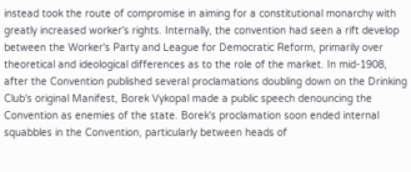instead took the route of compromise in aiming for a constitutional monarchy with greatly increased worker's rights. Internally, the convention had seen a rift develop between the Worker's Party and League for Democratic Reform, primarily over theoretical and ideological differences as to the role of the market. In mid-1908, after the Convention published several proclamations doubling down on the Drinking Club's original Manifest, Borek Vykopal made a public speech denouncing the Convention as enemies of the state. Borek's proclamation soon ended internal squabbles in the Convention, particularly between heads of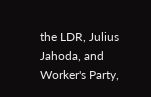the LDR, Julius Jahoda, and Worker's Party,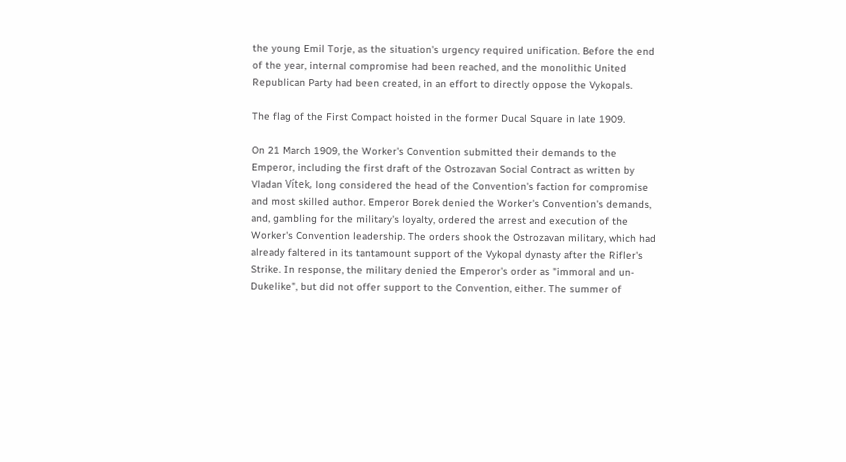the young Emil Torje, as the situation's urgency required unification. Before the end of the year, internal compromise had been reached, and the monolithic United Republican Party had been created, in an effort to directly oppose the Vykopals.

The flag of the First Compact hoisted in the former Ducal Square in late 1909.

On 21 March 1909, the Worker's Convention submitted their demands to the Emperor, including the first draft of the Ostrozavan Social Contract as written by Vladan Vítek, long considered the head of the Convention's faction for compromise and most skilled author. Emperor Borek denied the Worker's Convention's demands, and, gambling for the military's loyalty, ordered the arrest and execution of the Worker's Convention leadership. The orders shook the Ostrozavan military, which had already faltered in its tantamount support of the Vykopal dynasty after the Rifler's Strike. In response, the military denied the Emperor's order as "immoral and un-Dukelike", but did not offer support to the Convention, either. The summer of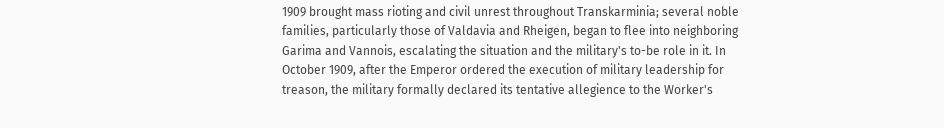1909 brought mass rioting and civil unrest throughout Transkarminia; several noble families, particularly those of Valdavia and Rheigen, began to flee into neighboring Garima and Vannois, escalating the situation and the military's to-be role in it. In October 1909, after the Emperor ordered the execution of military leadership for treason, the military formally declared its tentative allegience to the Worker's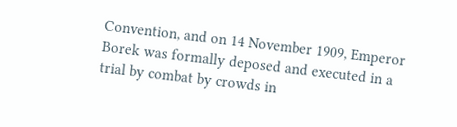Convention, and on 14 November 1909, Emperor Borek was formally deposed and executed in a trial by combat by crowds in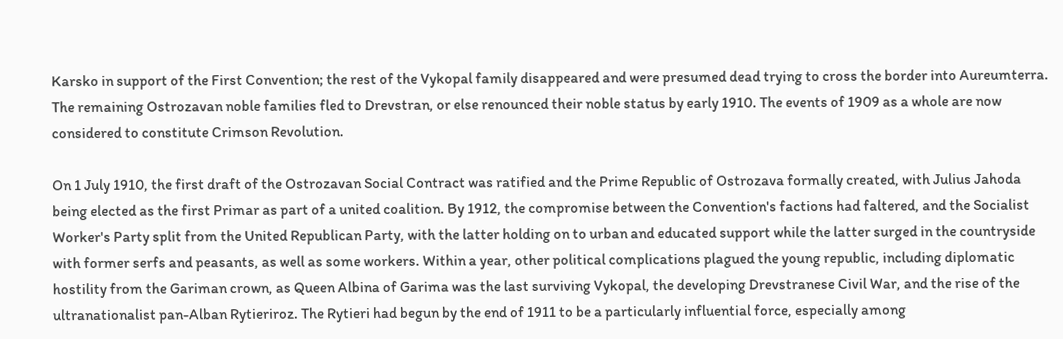Karsko in support of the First Convention; the rest of the Vykopal family disappeared and were presumed dead trying to cross the border into Aureumterra. The remaining Ostrozavan noble families fled to Drevstran, or else renounced their noble status by early 1910. The events of 1909 as a whole are now considered to constitute Crimson Revolution.

On 1 July 1910, the first draft of the Ostrozavan Social Contract was ratified and the Prime Republic of Ostrozava formally created, with Julius Jahoda being elected as the first Primar as part of a united coalition. By 1912, the compromise between the Convention's factions had faltered, and the Socialist Worker's Party split from the United Republican Party, with the latter holding on to urban and educated support while the latter surged in the countryside with former serfs and peasants, as well as some workers. Within a year, other political complications plagued the young republic, including diplomatic hostility from the Gariman crown, as Queen Albina of Garima was the last surviving Vykopal, the developing Drevstranese Civil War, and the rise of the ultranationalist pan-Alban Rytieriroz. The Rytieri had begun by the end of 1911 to be a particularly influential force, especially among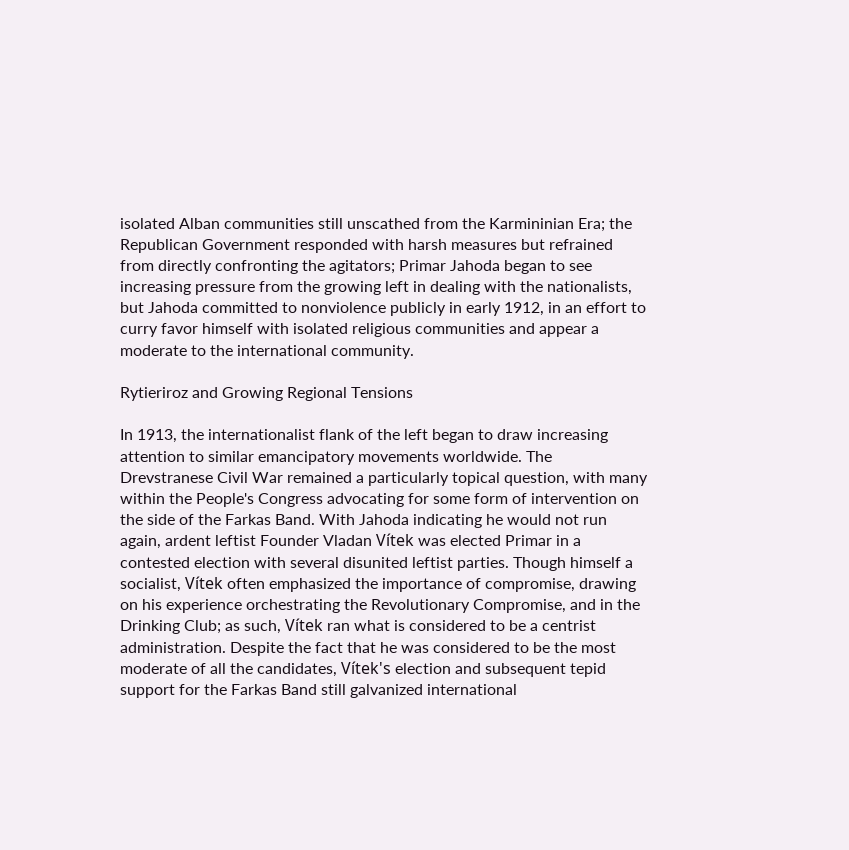isolated Alban communities still unscathed from the Karmininian Era; the Republican Government responded with harsh measures but refrained from directly confronting the agitators; Primar Jahoda began to see increasing pressure from the growing left in dealing with the nationalists, but Jahoda committed to nonviolence publicly in early 1912, in an effort to curry favor himself with isolated religious communities and appear a moderate to the international community.

Rytieriroz and Growing Regional Tensions

In 1913, the internationalist flank of the left began to draw increasing attention to similar emancipatory movements worldwide. The Drevstranese Civil War remained a particularly topical question, with many within the People's Congress advocating for some form of intervention on the side of the Farkas Band. With Jahoda indicating he would not run again, ardent leftist Founder Vladan Vítek was elected Primar in a contested election with several disunited leftist parties. Though himself a socialist, Vítek often emphasized the importance of compromise, drawing on his experience orchestrating the Revolutionary Compromise, and in the Drinking Club; as such, Vítek ran what is considered to be a centrist administration. Despite the fact that he was considered to be the most moderate of all the candidates, Vítek's election and subsequent tepid support for the Farkas Band still galvanized international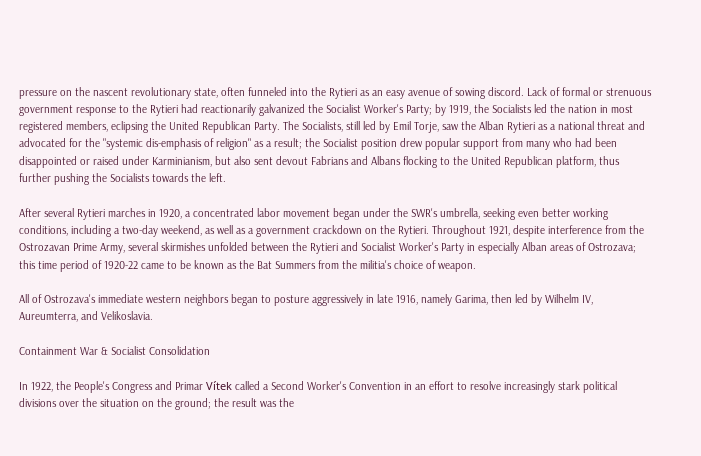pressure on the nascent revolutionary state, often funneled into the Rytieri as an easy avenue of sowing discord. Lack of formal or strenuous government response to the Rytieri had reactionarily galvanized the Socialist Worker's Party; by 1919, the Socialists led the nation in most registered members, eclipsing the United Republican Party. The Socialists, still led by Emil Torje, saw the Alban Rytieri as a national threat and advocated for the "systemic dis-emphasis of religion" as a result; the Socialist position drew popular support from many who had been disappointed or raised under Karminianism, but also sent devout Fabrians and Albans flocking to the United Republican platform, thus further pushing the Socialists towards the left.

After several Rytieri marches in 1920, a concentrated labor movement began under the SWR's umbrella, seeking even better working conditions, including a two-day weekend, as well as a government crackdown on the Rytieri. Throughout 1921, despite interference from the Ostrozavan Prime Army, several skirmishes unfolded between the Rytieri and Socialist Worker's Party in especially Alban areas of Ostrozava; this time period of 1920-22 came to be known as the Bat Summers from the militia's choice of weapon.

All of Ostrozava's immediate western neighbors began to posture aggressively in late 1916, namely Garima, then led by Wilhelm IV, Aureumterra, and Velikoslavia.

Containment War & Socialist Consolidation

In 1922, the People's Congress and Primar Vítek called a Second Worker's Convention in an effort to resolve increasingly stark political divisions over the situation on the ground; the result was the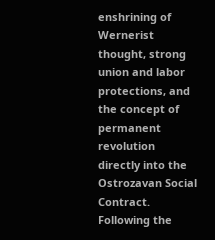enshrining of Wernerist thought, strong union and labor protections, and the concept of permanent revolution directly into the Ostrozavan Social Contract. Following the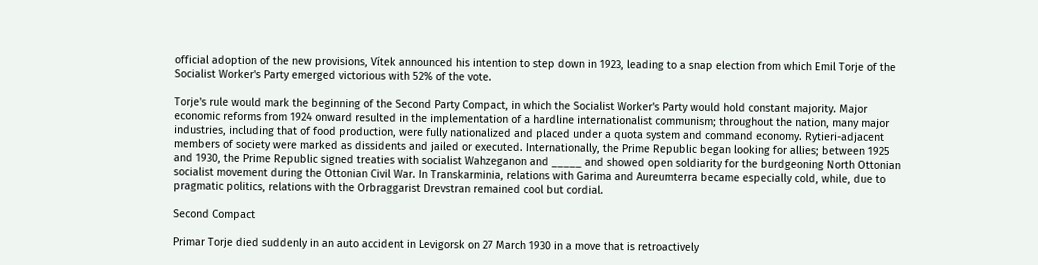official adoption of the new provisions, Vítek announced his intention to step down in 1923, leading to a snap election from which Emil Torje of the Socialist Worker's Party emerged victorious with 52% of the vote.

Torje's rule would mark the beginning of the Second Party Compact, in which the Socialist Worker's Party would hold constant majority. Major economic reforms from 1924 onward resulted in the implementation of a hardline internationalist communism; throughout the nation, many major industries, including that of food production, were fully nationalized and placed under a quota system and command economy. Rytieri-adjacent members of society were marked as dissidents and jailed or executed. Internationally, the Prime Republic began looking for allies; between 1925 and 1930, the Prime Republic signed treaties with socialist Wahzeganon and _____ and showed open soldiarity for the burdgeoning North Ottonian socialist movement during the Ottonian Civil War. In Transkarminia, relations with Garima and Aureumterra became especially cold, while, due to pragmatic politics, relations with the Orbraggarist Drevstran remained cool but cordial.

Second Compact

Primar Torje died suddenly in an auto accident in Levigorsk on 27 March 1930 in a move that is retroactively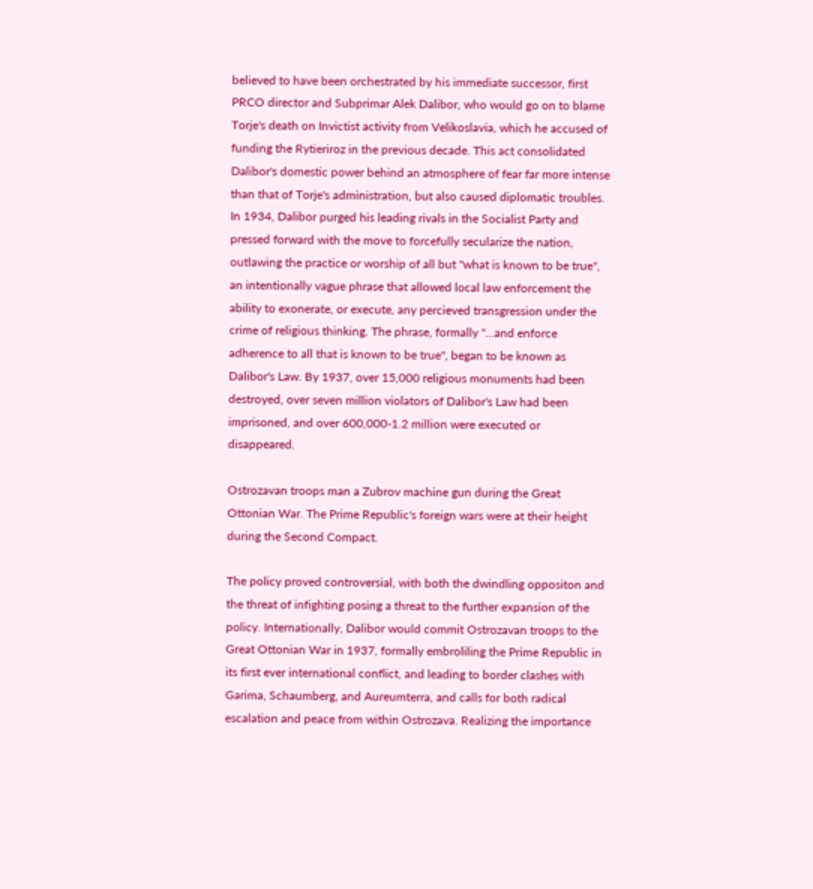believed to have been orchestrated by his immediate successor, first PRCO director and Subprimar Alek Dalibor, who would go on to blame Torje's death on Invictist activity from Velikoslavia, which he accused of funding the Rytieriroz in the previous decade. This act consolidated Dalibor's domestic power behind an atmosphere of fear far more intense than that of Torje's administration, but also caused diplomatic troubles. In 1934, Dalibor purged his leading rivals in the Socialist Party and pressed forward with the move to forcefully secularize the nation, outlawing the practice or worship of all but "what is known to be true", an intentionally vague phrase that allowed local law enforcement the ability to exonerate, or execute, any percieved transgression under the crime of religious thinking. The phrase, formally "...and enforce adherence to all that is known to be true", began to be known as Dalibor's Law. By 1937, over 15,000 religious monuments had been destroyed, over seven million violators of Dalibor's Law had been imprisoned, and over 600,000-1.2 million were executed or disappeared.

Ostrozavan troops man a Zubrov machine gun during the Great Ottonian War. The Prime Republic's foreign wars were at their height during the Second Compact.

The policy proved controversial, with both the dwindling oppositon and the threat of infighting posing a threat to the further expansion of the policy. Internationally, Dalibor would commit Ostrozavan troops to the Great Ottonian War in 1937, formally embroliling the Prime Republic in its first ever international conflict, and leading to border clashes with Garima, Schaumberg, and Aureumterra, and calls for both radical escalation and peace from within Ostrozava. Realizing the importance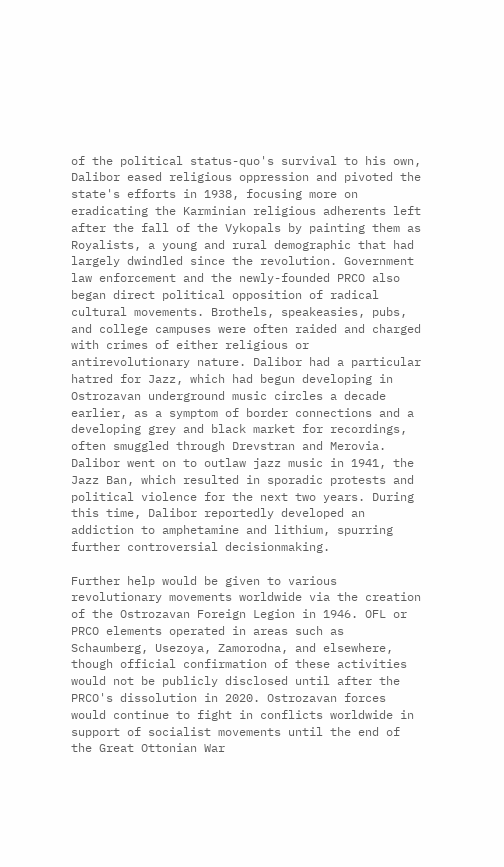of the political status-quo's survival to his own, Dalibor eased religious oppression and pivoted the state's efforts in 1938, focusing more on eradicating the Karminian religious adherents left after the fall of the Vykopals by painting them as Royalists, a young and rural demographic that had largely dwindled since the revolution. Government law enforcement and the newly-founded PRCO also began direct political opposition of radical cultural movements. Brothels, speakeasies, pubs, and college campuses were often raided and charged with crimes of either religious or antirevolutionary nature. Dalibor had a particular hatred for Jazz, which had begun developing in Ostrozavan underground music circles a decade earlier, as a symptom of border connections and a developing grey and black market for recordings, often smuggled through Drevstran and Merovia. Dalibor went on to outlaw jazz music in 1941, the Jazz Ban, which resulted in sporadic protests and political violence for the next two years. During this time, Dalibor reportedly developed an addiction to amphetamine and lithium, spurring further controversial decisionmaking.

Further help would be given to various revolutionary movements worldwide via the creation of the Ostrozavan Foreign Legion in 1946. OFL or PRCO elements operated in areas such as Schaumberg, Usezoya, Zamorodna, and elsewhere, though official confirmation of these activities would not be publicly disclosed until after the PRCO's dissolution in 2020. Ostrozavan forces would continue to fight in conflicts worldwide in support of socialist movements until the end of the Great Ottonian War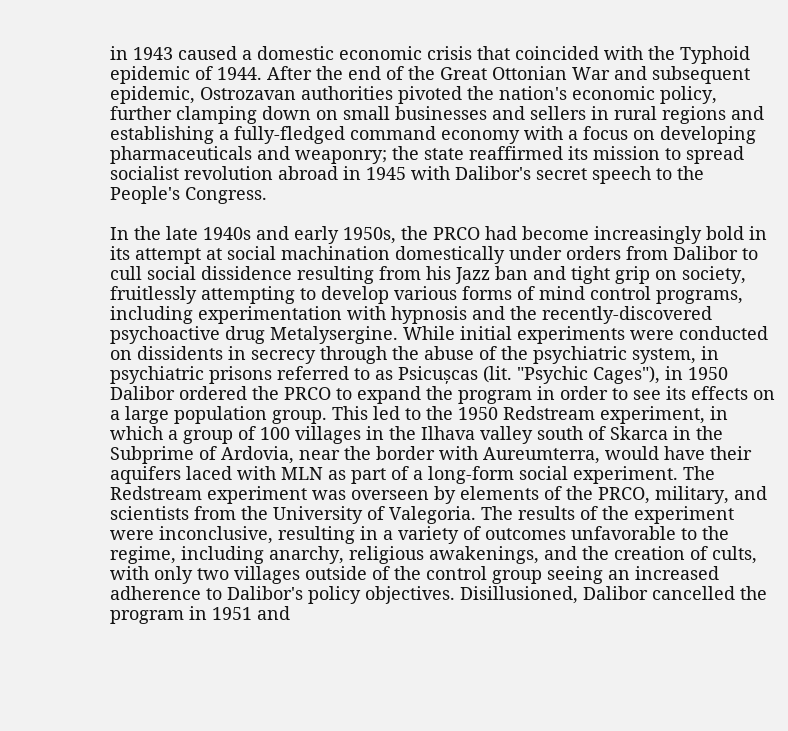in 1943 caused a domestic economic crisis that coincided with the Typhoid epidemic of 1944. After the end of the Great Ottonian War and subsequent epidemic, Ostrozavan authorities pivoted the nation's economic policy, further clamping down on small businesses and sellers in rural regions and establishing a fully-fledged command economy with a focus on developing pharmaceuticals and weaponry; the state reaffirmed its mission to spread socialist revolution abroad in 1945 with Dalibor's secret speech to the People's Congress.

In the late 1940s and early 1950s, the PRCO had become increasingly bold in its attempt at social machination domestically under orders from Dalibor to cull social dissidence resulting from his Jazz ban and tight grip on society, fruitlessly attempting to develop various forms of mind control programs, including experimentation with hypnosis and the recently-discovered psychoactive drug Metalysergine. While initial experiments were conducted on dissidents in secrecy through the abuse of the psychiatric system, in psychiatric prisons referred to as Psicușcas (lit. "Psychic Cages"), in 1950 Dalibor ordered the PRCO to expand the program in order to see its effects on a large population group. This led to the 1950 Redstream experiment, in which a group of 100 villages in the Ilhava valley south of Skarca in the Subprime of Ardovia, near the border with Aureumterra, would have their aquifers laced with MLN as part of a long-form social experiment. The Redstream experiment was overseen by elements of the PRCO, military, and scientists from the University of Valegoria. The results of the experiment were inconclusive, resulting in a variety of outcomes unfavorable to the regime, including anarchy, religious awakenings, and the creation of cults, with only two villages outside of the control group seeing an increased adherence to Dalibor's policy objectives. Disillusioned, Dalibor cancelled the program in 1951 and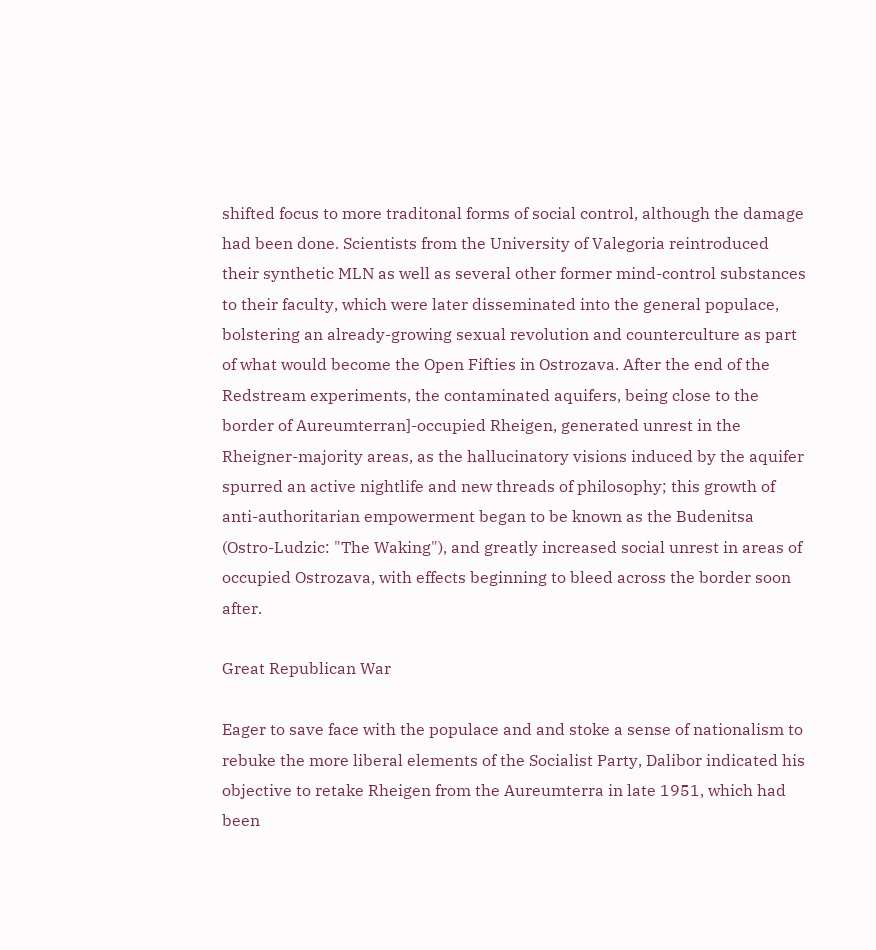shifted focus to more traditonal forms of social control, although the damage had been done. Scientists from the University of Valegoria reintroduced their synthetic MLN as well as several other former mind-control substances to their faculty, which were later disseminated into the general populace, bolstering an already-growing sexual revolution and counterculture as part of what would become the Open Fifties in Ostrozava. After the end of the Redstream experiments, the contaminated aquifers, being close to the border of Aureumterran]-occupied Rheigen, generated unrest in the Rheigner-majority areas, as the hallucinatory visions induced by the aquifer spurred an active nightlife and new threads of philosophy; this growth of anti-authoritarian empowerment began to be known as the Budenitsa (Ostro-Ludzic: "The Waking"), and greatly increased social unrest in areas of occupied Ostrozava, with effects beginning to bleed across the border soon after.

Great Republican War

Eager to save face with the populace and and stoke a sense of nationalism to rebuke the more liberal elements of the Socialist Party, Dalibor indicated his objective to retake Rheigen from the Aureumterra in late 1951, which had been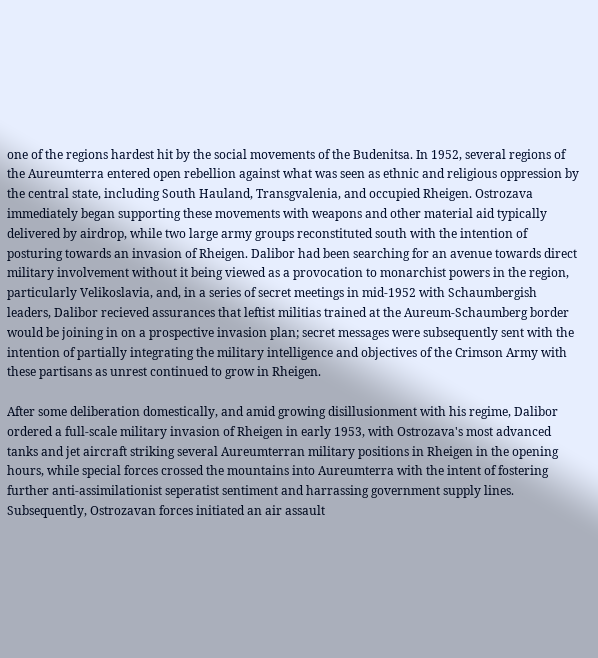one of the regions hardest hit by the social movements of the Budenitsa. In 1952, several regions of the Aureumterra entered open rebellion against what was seen as ethnic and religious oppression by the central state, including South Hauland, Transgvalenia, and occupied Rheigen. Ostrozava immediately began supporting these movements with weapons and other material aid typically delivered by airdrop, while two large army groups reconstituted south with the intention of posturing towards an invasion of Rheigen. Dalibor had been searching for an avenue towards direct military involvement without it being viewed as a provocation to monarchist powers in the region, particularly Velikoslavia, and, in a series of secret meetings in mid-1952 with Schaumbergish leaders, Dalibor recieved assurances that leftist militias trained at the Aureum-Schaumberg border would be joining in on a prospective invasion plan; secret messages were subsequently sent with the intention of partially integrating the military intelligence and objectives of the Crimson Army with these partisans as unrest continued to grow in Rheigen.

After some deliberation domestically, and amid growing disillusionment with his regime, Dalibor ordered a full-scale military invasion of Rheigen in early 1953, with Ostrozava's most advanced tanks and jet aircraft striking several Aureumterran military positions in Rheigen in the opening hours, while special forces crossed the mountains into Aureumterra with the intent of fostering further anti-assimilationist seperatist sentiment and harrassing government supply lines. Subsequently, Ostrozavan forces initiated an air assault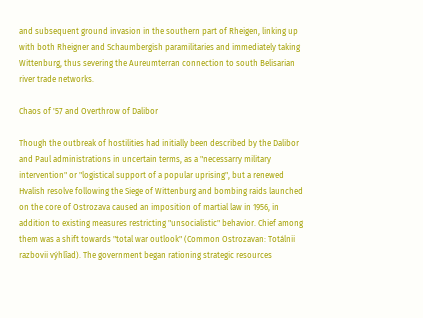and subsequent ground invasion in the southern part of Rheigen, linking up with both Rheigner and Schaumbergish paramilitaries and immediately taking Wittenburg, thus severing the Aureumterran connection to south Belisarian river trade networks.

Chaos of '57 and Overthrow of Dalibor

Though the outbreak of hostilities had initially been described by the Dalibor and Paul administrations in uncertain terms, as a "necessarry military intervention" or "logistical support of a popular uprising", but a renewed Hvalish resolve following the Siege of Wittenburg and bombing raids launched on the core of Ostrozava caused an imposition of martial law in 1956, in addition to existing measures restricting "unsocialistic" behavior. Chief among them was a shift towards "total war outlook" (Common Ostrozavan: Totálnii razbovii výhlîad). The government began rationing strategic resources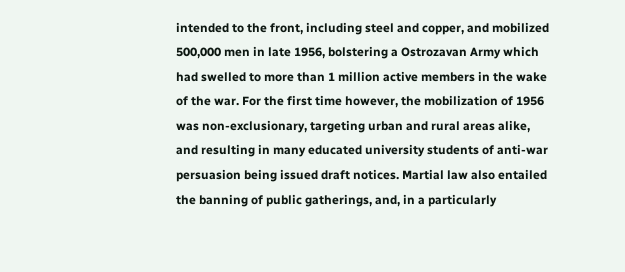intended to the front, including steel and copper, and mobilized 500,000 men in late 1956, bolstering a Ostrozavan Army which had swelled to more than 1 million active members in the wake of the war. For the first time however, the mobilization of 1956 was non-exclusionary, targeting urban and rural areas alike, and resulting in many educated university students of anti-war persuasion being issued draft notices. Martial law also entailed the banning of public gatherings, and, in a particularly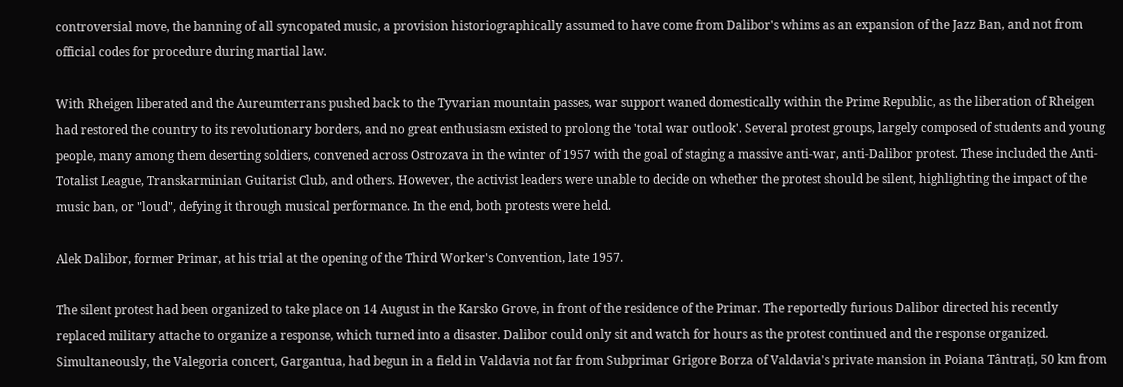controversial move, the banning of all syncopated music, a provision historiographically assumed to have come from Dalibor's whims as an expansion of the Jazz Ban, and not from official codes for procedure during martial law.

With Rheigen liberated and the Aureumterrans pushed back to the Tyvarian mountain passes, war support waned domestically within the Prime Republic, as the liberation of Rheigen had restored the country to its revolutionary borders, and no great enthusiasm existed to prolong the 'total war outlook'. Several protest groups, largely composed of students and young people, many among them deserting soldiers, convened across Ostrozava in the winter of 1957 with the goal of staging a massive anti-war, anti-Dalibor protest. These included the Anti-Totalist League, Transkarminian Guitarist Club, and others. However, the activist leaders were unable to decide on whether the protest should be silent, highlighting the impact of the music ban, or "loud", defying it through musical performance. In the end, both protests were held.

Alek Dalibor, former Primar, at his trial at the opening of the Third Worker's Convention, late 1957.

The silent protest had been organized to take place on 14 August in the Karsko Grove, in front of the residence of the Primar. The reportedly furious Dalibor directed his recently replaced military attache to organize a response, which turned into a disaster. Dalibor could only sit and watch for hours as the protest continued and the response organized. Simultaneously, the Valegoria concert, Gargantua, had begun in a field in Valdavia not far from Subprimar Grigore Borza of Valdavia's private mansion in Poiana Tântrați, 50 km from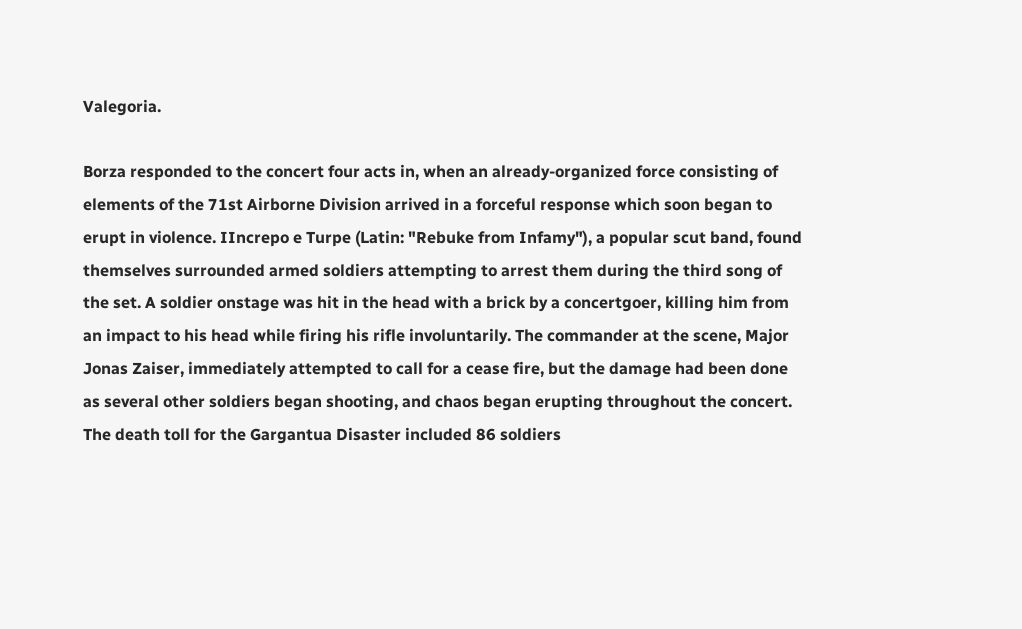Valegoria.

Borza responded to the concert four acts in, when an already-organized force consisting of elements of the 71st Airborne Division arrived in a forceful response which soon began to erupt in violence. IIncrepo e Turpe (Latin: "Rebuke from Infamy"), a popular scut band, found themselves surrounded armed soldiers attempting to arrest them during the third song of the set. A soldier onstage was hit in the head with a brick by a concertgoer, killing him from an impact to his head while firing his rifle involuntarily. The commander at the scene, Major Jonas Zaiser, immediately attempted to call for a cease fire, but the damage had been done as several other soldiers began shooting, and chaos began erupting throughout the concert. The death toll for the Gargantua Disaster included 86 soldiers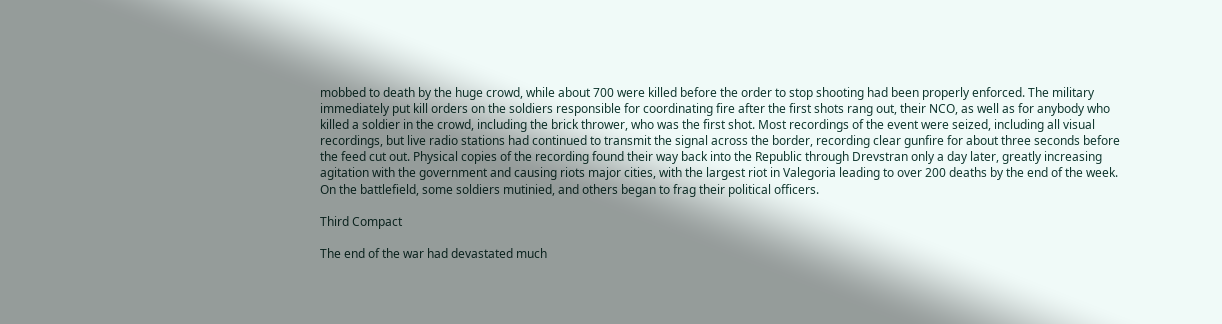mobbed to death by the huge crowd, while about 700 were killed before the order to stop shooting had been properly enforced. The military immediately put kill orders on the soldiers responsible for coordinating fire after the first shots rang out, their NCO, as well as for anybody who killed a soldier in the crowd, including the brick thrower, who was the first shot. Most recordings of the event were seized, including all visual recordings, but live radio stations had continued to transmit the signal across the border, recording clear gunfire for about three seconds before the feed cut out. Physical copies of the recording found their way back into the Republic through Drevstran only a day later, greatly increasing agitation with the government and causing riots major cities, with the largest riot in Valegoria leading to over 200 deaths by the end of the week. On the battlefield, some soldiers mutinied, and others began to frag their political officers.

Third Compact

The end of the war had devastated much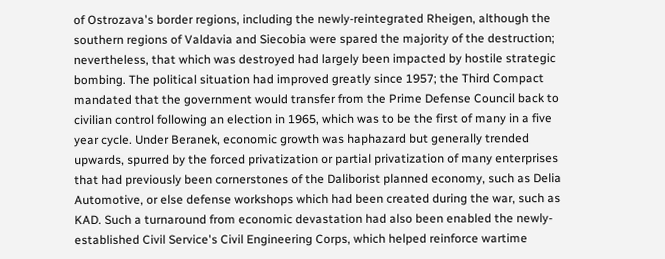of Ostrozava's border regions, including the newly-reintegrated Rheigen, although the southern regions of Valdavia and Siecobia were spared the majority of the destruction; nevertheless, that which was destroyed had largely been impacted by hostile strategic bombing. The political situation had improved greatly since 1957; the Third Compact mandated that the government would transfer from the Prime Defense Council back to civilian control following an election in 1965, which was to be the first of many in a five year cycle. Under Beranek, economic growth was haphazard but generally trended upwards, spurred by the forced privatization or partial privatization of many enterprises that had previously been cornerstones of the Daliborist planned economy, such as Delia Automotive, or else defense workshops which had been created during the war, such as KAD. Such a turnaround from economic devastation had also been enabled the newly-established Civil Service's Civil Engineering Corps, which helped reinforce wartime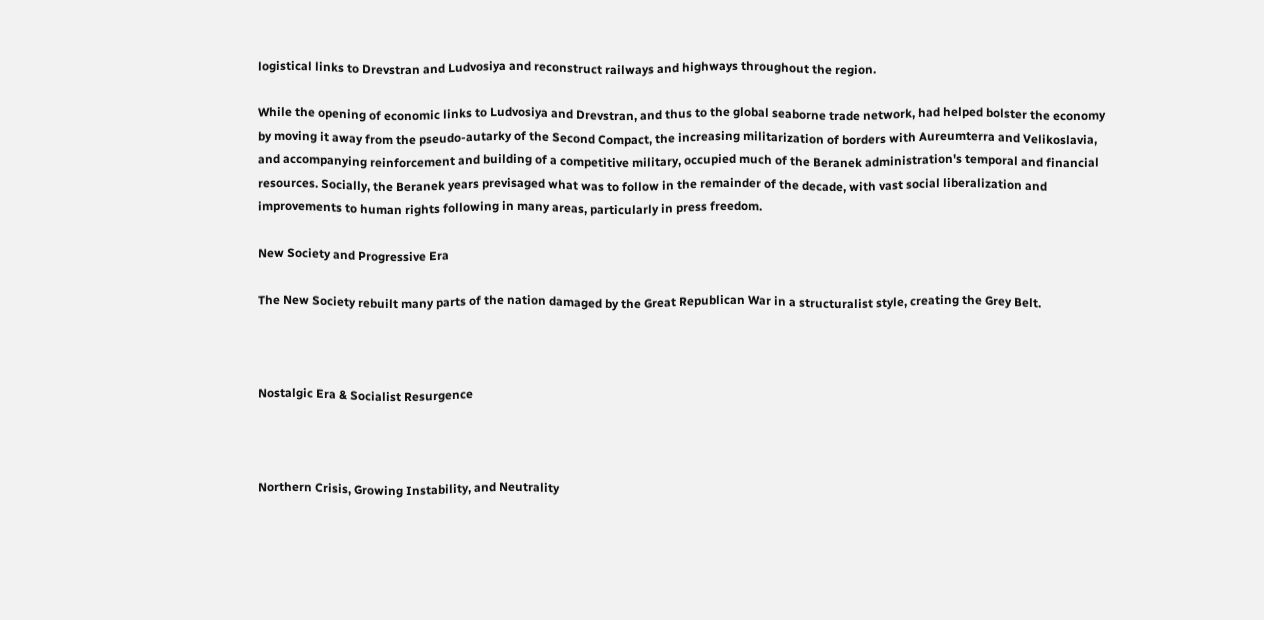logistical links to Drevstran and Ludvosiya and reconstruct railways and highways throughout the region.

While the opening of economic links to Ludvosiya and Drevstran, and thus to the global seaborne trade network, had helped bolster the economy by moving it away from the pseudo-autarky of the Second Compact, the increasing militarization of borders with Aureumterra and Velikoslavia, and accompanying reinforcement and building of a competitive military, occupied much of the Beranek administration's temporal and financial resources. Socially, the Beranek years previsaged what was to follow in the remainder of the decade, with vast social liberalization and improvements to human rights following in many areas, particularly in press freedom.

New Society and Progressive Era

The New Society rebuilt many parts of the nation damaged by the Great Republican War in a structuralist style, creating the Grey Belt.



Nostalgic Era & Socialist Resurgence



Northern Crisis, Growing Instability, and Neutrality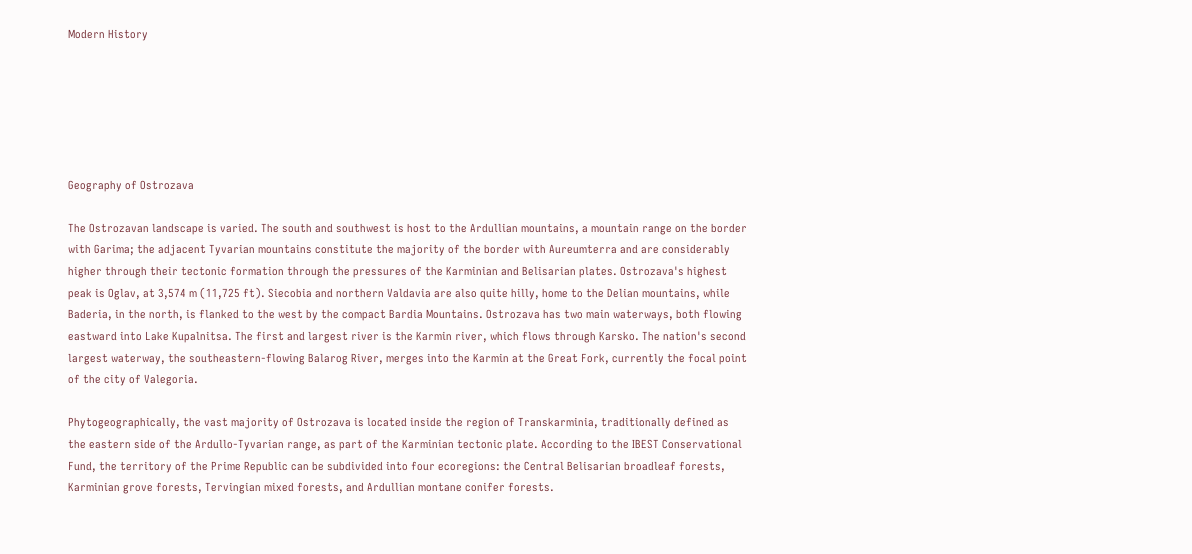Modern History






Geography of Ostrozava

The Ostrozavan landscape is varied. The south and southwest is host to the Ardullian mountains, a mountain range on the border with Garima; the adjacent Tyvarian mountains constitute the majority of the border with Aureumterra and are considerably higher through their tectonic formation through the pressures of the Karminian and Belisarian plates. Ostrozava's highest peak is Oglav, at 3,574 m (11,725 ft). Siecobia and northern Valdavia are also quite hilly, home to the Delian mountains, while Baderia, in the north, is flanked to the west by the compact Bardia Mountains. Ostrozava has two main waterways, both flowing eastward into Lake Kupalnitsa. The first and largest river is the Karmin river, which flows through Karsko. The nation's second largest waterway, the southeastern-flowing Balarog River, merges into the Karmin at the Great Fork, currently the focal point of the city of Valegoria.

Phytogeographically, the vast majority of Ostrozava is located inside the region of Transkarminia, traditionally defined as the eastern side of the Ardullo-Tyvarian range, as part of the Karminian tectonic plate. According to the IBEST Conservational Fund, the territory of the Prime Republic can be subdivided into four ecoregions: the Central Belisarian broadleaf forests, Karminian grove forests, Tervingian mixed forests, and Ardullian montane conifer forests.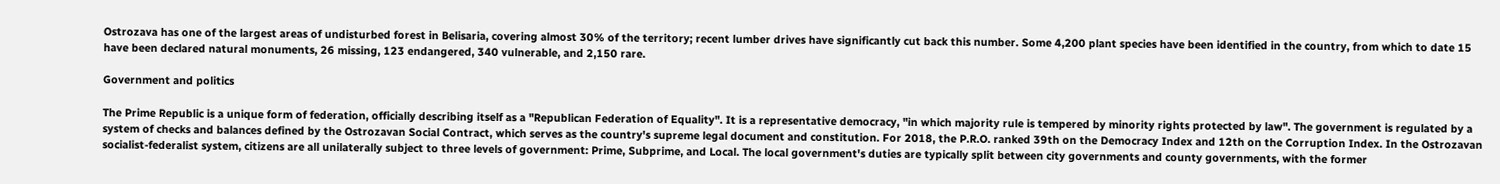Ostrozava has one of the largest areas of undisturbed forest in Belisaria, covering almost 30% of the territory; recent lumber drives have significantly cut back this number. Some 4,200 plant species have been identified in the country, from which to date 15 have been declared natural monuments, 26 missing, 123 endangered, 340 vulnerable, and 2,150 rare.

Government and politics

The Prime Republic is a unique form of federation, officially describing itself as a "Republican Federation of Equality". It is a representative democracy, "in which majority rule is tempered by minority rights protected by law". The government is regulated by a system of checks and balances defined by the Ostrozavan Social Contract, which serves as the country's supreme legal document and constitution. For 2018, the P.R.O. ranked 39th on the Democracy Index and 12th on the Corruption Index. In the Ostrozavan socialist-federalist system, citizens are all unilaterally subject to three levels of government: Prime, Subprime, and Local. The local government's duties are typically split between city governments and county governments, with the former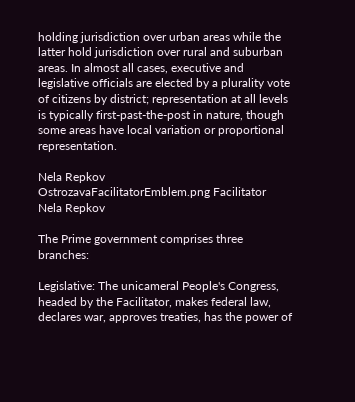holding jurisdiction over urban areas while the latter hold jurisdiction over rural and suburban areas. In almost all cases, executive and legislative officials are elected by a plurality vote of citizens by district; representation at all levels is typically first-past-the-post in nature, though some areas have local variation or proportional representation.

Nela Repkov
OstrozavaFacilitatorEmblem.png Facilitator
Nela Repkov

The Prime government comprises three branches:

Legislative: The unicameral People's Congress, headed by the Facilitator, makes federal law, declares war, approves treaties, has the power of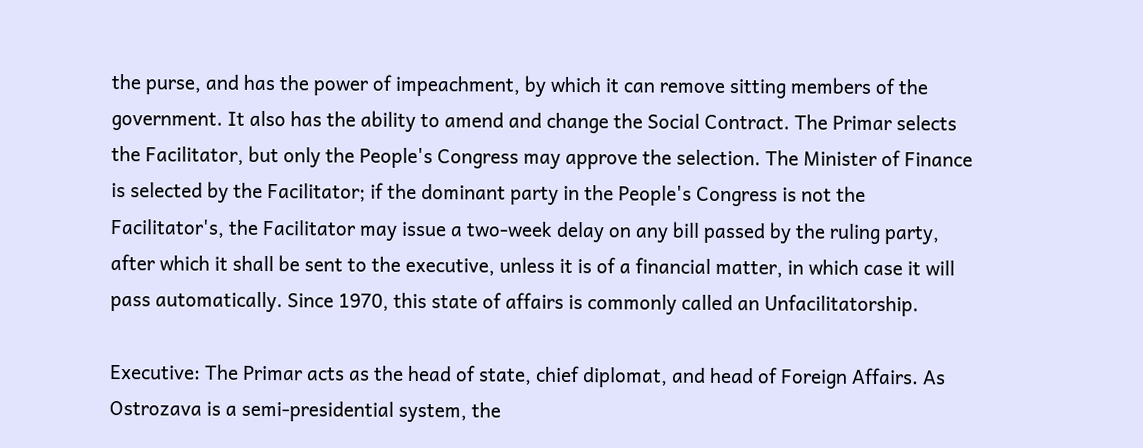the purse, and has the power of impeachment, by which it can remove sitting members of the government. It also has the ability to amend and change the Social Contract. The Primar selects the Facilitator, but only the People's Congress may approve the selection. The Minister of Finance is selected by the Facilitator; if the dominant party in the People's Congress is not the Facilitator's, the Facilitator may issue a two-week delay on any bill passed by the ruling party, after which it shall be sent to the executive, unless it is of a financial matter, in which case it will pass automatically. Since 1970, this state of affairs is commonly called an Unfacilitatorship.

Executive: The Primar acts as the head of state, chief diplomat, and head of Foreign Affairs. As Ostrozava is a semi-presidential system, the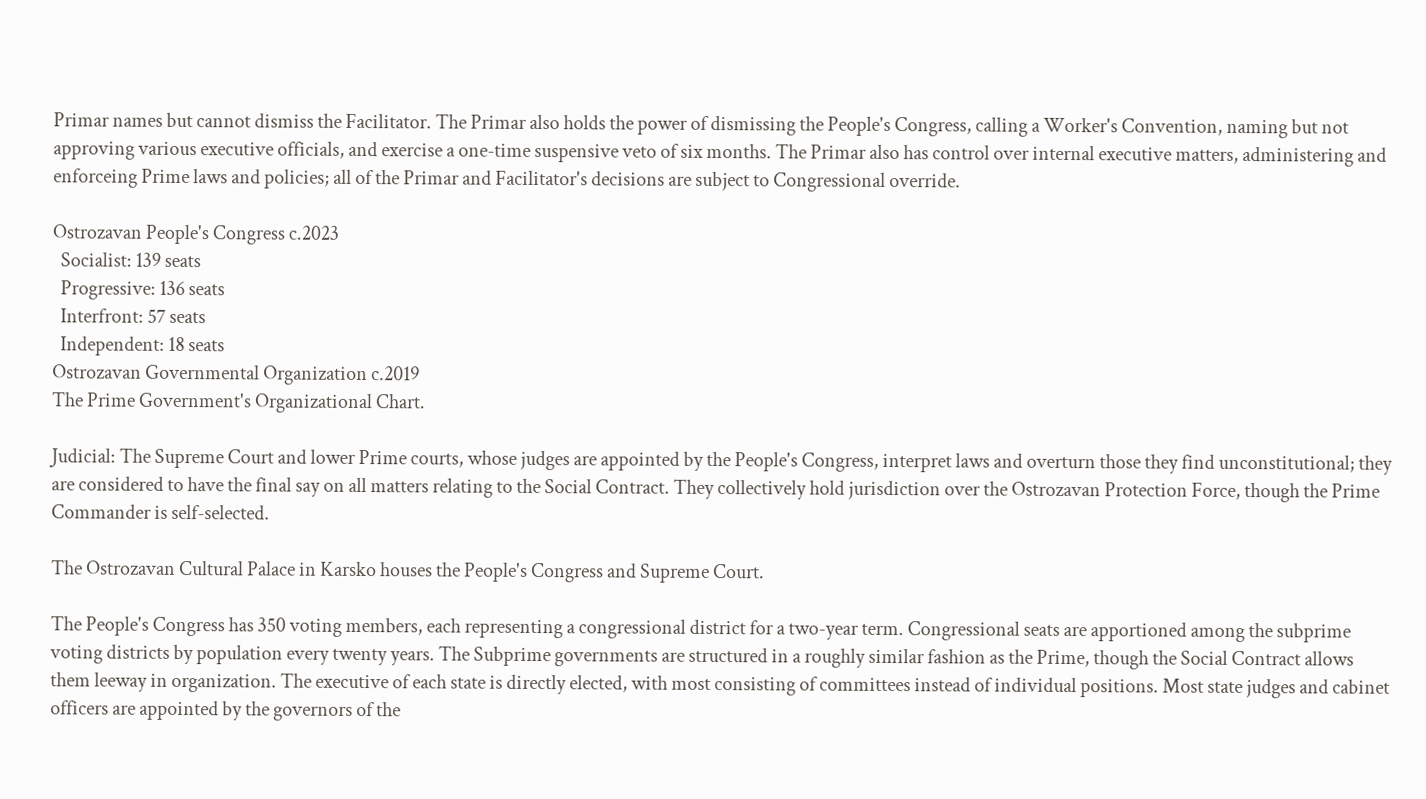Primar names but cannot dismiss the Facilitator. The Primar also holds the power of dismissing the People's Congress, calling a Worker's Convention, naming but not approving various executive officials, and exercise a one-time suspensive veto of six months. The Primar also has control over internal executive matters, administering and enforceing Prime laws and policies; all of the Primar and Facilitator's decisions are subject to Congressional override.

Ostrozavan People's Congress c.2023
  Socialist: 139 seats
  Progressive: 136 seats
  Interfront: 57 seats
  Independent: 18 seats
Ostrozavan Governmental Organization c.2019
The Prime Government's Organizational Chart.

Judicial: The Supreme Court and lower Prime courts, whose judges are appointed by the People's Congress, interpret laws and overturn those they find unconstitutional; they are considered to have the final say on all matters relating to the Social Contract. They collectively hold jurisdiction over the Ostrozavan Protection Force, though the Prime Commander is self-selected.

The Ostrozavan Cultural Palace in Karsko houses the People's Congress and Supreme Court.

The People's Congress has 350 voting members, each representing a congressional district for a two-year term. Congressional seats are apportioned among the subprime voting districts by population every twenty years. The Subprime governments are structured in a roughly similar fashion as the Prime, though the Social Contract allows them leeway in organization. The executive of each state is directly elected, with most consisting of committees instead of individual positions. Most state judges and cabinet officers are appointed by the governors of the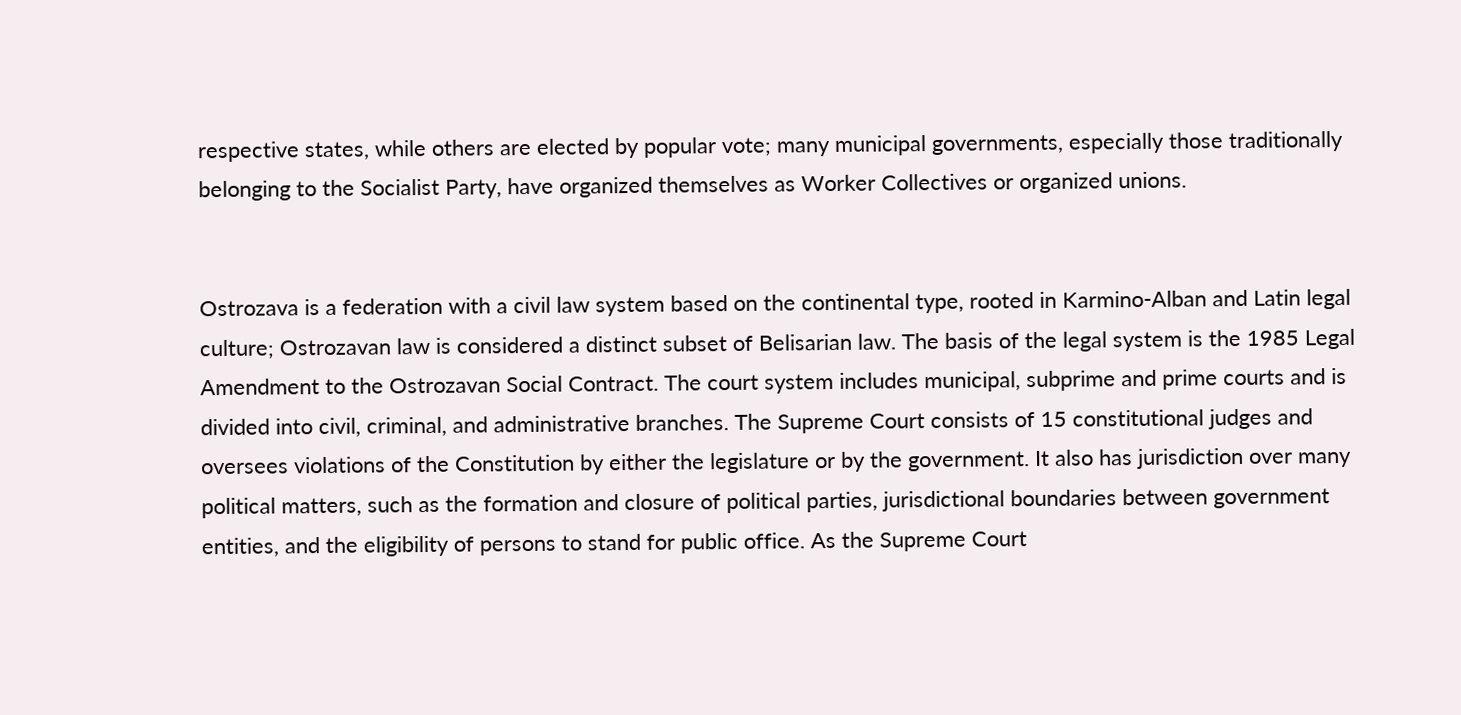respective states, while others are elected by popular vote; many municipal governments, especially those traditionally belonging to the Socialist Party, have organized themselves as Worker Collectives or organized unions.


Ostrozava is a federation with a civil law system based on the continental type, rooted in Karmino-Alban and Latin legal culture; Ostrozavan law is considered a distinct subset of Belisarian law. The basis of the legal system is the 1985 Legal Amendment to the Ostrozavan Social Contract. The court system includes municipal, subprime and prime courts and is divided into civil, criminal, and administrative branches. The Supreme Court consists of 15 constitutional judges and oversees violations of the Constitution by either the legislature or by the government. It also has jurisdiction over many political matters, such as the formation and closure of political parties, jurisdictional boundaries between government entities, and the eligibility of persons to stand for public office. As the Supreme Court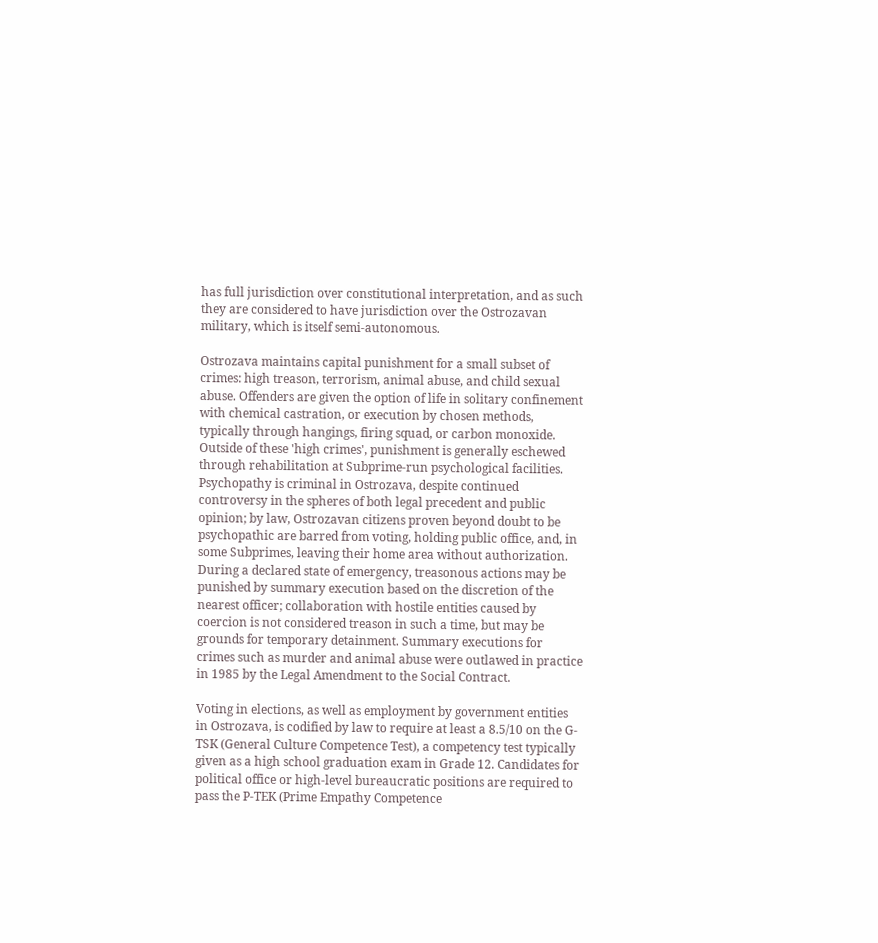has full jurisdiction over constitutional interpretation, and as such they are considered to have jurisdiction over the Ostrozavan military, which is itself semi-autonomous.

Ostrozava maintains capital punishment for a small subset of crimes: high treason, terrorism, animal abuse, and child sexual abuse. Offenders are given the option of life in solitary confinement with chemical castration, or execution by chosen methods, typically through hangings, firing squad, or carbon monoxide. Outside of these 'high crimes', punishment is generally eschewed through rehabilitation at Subprime-run psychological facilities. Psychopathy is criminal in Ostrozava, despite continued controversy in the spheres of both legal precedent and public opinion; by law, Ostrozavan citizens proven beyond doubt to be psychopathic are barred from voting, holding public office, and, in some Subprimes, leaving their home area without authorization. During a declared state of emergency, treasonous actions may be punished by summary execution based on the discretion of the nearest officer; collaboration with hostile entities caused by coercion is not considered treason in such a time, but may be grounds for temporary detainment. Summary executions for crimes such as murder and animal abuse were outlawed in practice in 1985 by the Legal Amendment to the Social Contract.

Voting in elections, as well as employment by government entities in Ostrozava, is codified by law to require at least a 8.5/10 on the G-TSK (General Culture Competence Test), a competency test typically given as a high school graduation exam in Grade 12. Candidates for political office or high-level bureaucratic positions are required to pass the P-TEK (Prime Empathy Competence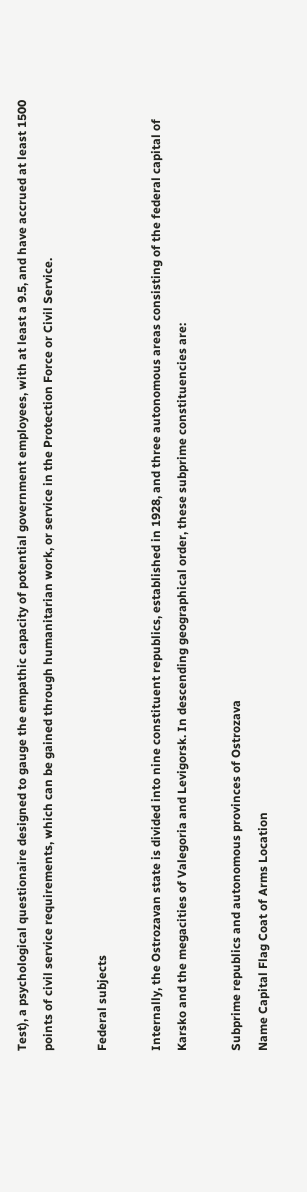Test), a psychological questionaire designed to gauge the empathic capacity of potential government employees, with at least a 9.5, and have accrued at least 1500 points of civil service requirements, which can be gained through humanitarian work, or service in the Protection Force or Civil Service.

Federal subjects

Internally, the Ostrozavan state is divided into nine constituent republics, established in 1928, and three autonomous areas consisting of the federal capital of Karsko and the megacities of Valegoria and Levigorsk. In descending geographical order, these subprime constituencies are:

Subprime republics and autonomous provinces of Ostrozava
Name Capital Flag Coat of Arms Location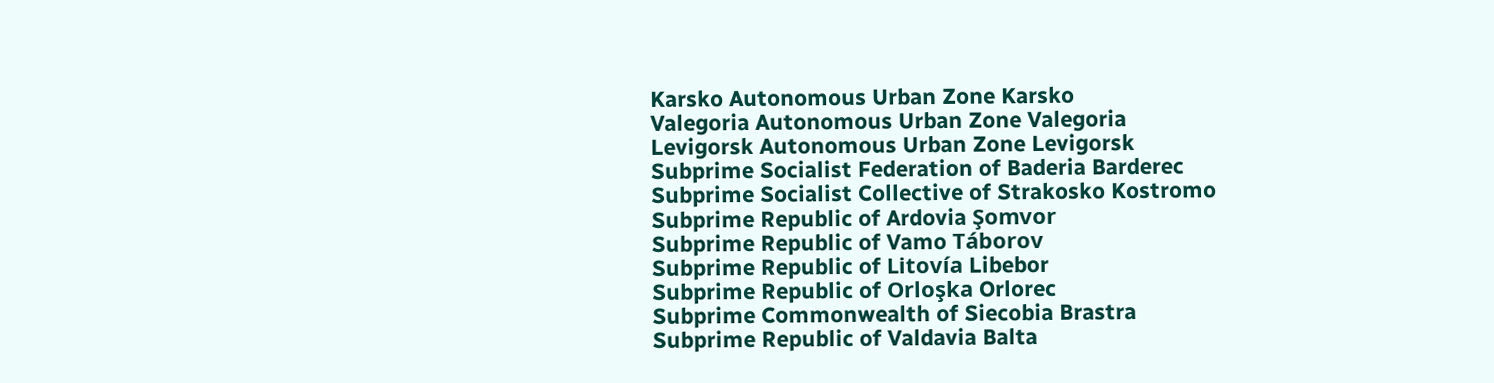Karsko Autonomous Urban Zone Karsko
Valegoria Autonomous Urban Zone Valegoria
Levigorsk Autonomous Urban Zone Levigorsk
Subprime Socialist Federation of Baderia Barderec
Subprime Socialist Collective of Strakosko Kostromo
Subprime Republic of Ardovia Şomvor
Subprime Republic of Vamo Táborov
Subprime Republic of Litovía Libebor
Subprime Republic of Orloşka Orlorec
Subprime Commonwealth of Siecobia Brastra
Subprime Republic of Valdavia Balta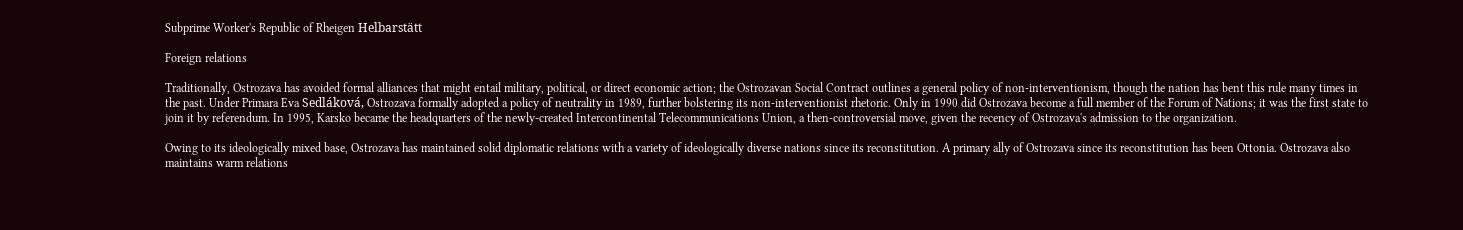Subprime Worker's Republic of Rheigen Helbarstätt

Foreign relations

Traditionally, Ostrozava has avoided formal alliances that might entail military, political, or direct economic action; the Ostrozavan Social Contract outlines a general policy of non-interventionism, though the nation has bent this rule many times in the past. Under Primara Eva Sedláková, Ostrozava formally adopted a policy of neutrality in 1989, further bolstering its non-interventionist rhetoric. Only in 1990 did Ostrozava become a full member of the Forum of Nations; it was the first state to join it by referendum. In 1995, Karsko became the headquarters of the newly-created Intercontinental Telecommunications Union, a then-controversial move, given the recency of Ostrozava's admission to the organization.

Owing to its ideologically mixed base, Ostrozava has maintained solid diplomatic relations with a variety of ideologically diverse nations since its reconstitution. A primary ally of Ostrozava since its reconstitution has been Ottonia. Ostrozava also maintains warm relations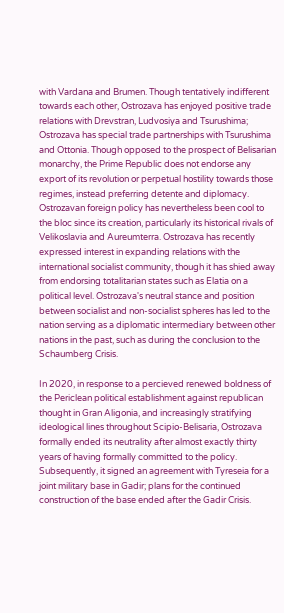with Vardana and Brumen. Though tentatively indifferent towards each other, Ostrozava has enjoyed positive trade relations with Drevstran, Ludvosiya and Tsurushima; Ostrozava has special trade partnerships with Tsurushima and Ottonia. Though opposed to the prospect of Belisarian monarchy, the Prime Republic does not endorse any export of its revolution or perpetual hostility towards those regimes, instead preferring detente and diplomacy. Ostrozavan foreign policy has nevertheless been cool to the bloc since its creation, particularly its historical rivals of Velikoslavia and Aureumterra. Ostrozava has recently expressed interest in expanding relations with the international socialist community, though it has shied away from endorsing totalitarian states such as Elatia on a political level. Ostrozava's neutral stance and position between socialist and non-socialist spheres has led to the nation serving as a diplomatic intermediary between other nations in the past, such as during the conclusion to the Schaumberg Crisis.

In 2020, in response to a percieved renewed boldness of the Periclean political establishment against republican thought in Gran Aligonia, and increasingly stratifying ideological lines throughout Scipio-Belisaria, Ostrozava formally ended its neutrality after almost exactly thirty years of having formally committed to the policy. Subsequently, it signed an agreement with Tyreseia for a joint military base in Gadir; plans for the continued construction of the base ended after the Gadir Crisis.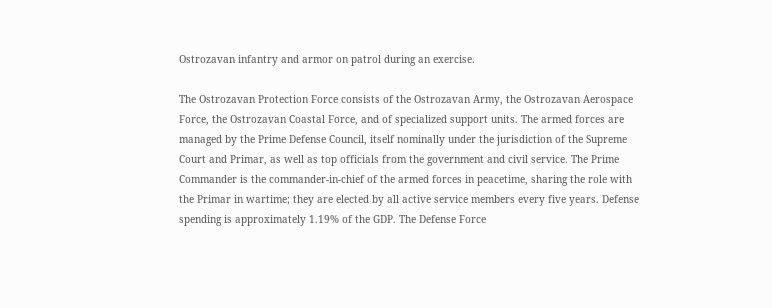Ostrozavan infantry and armor on patrol during an exercise.

The Ostrozavan Protection Force consists of the Ostrozavan Army, the Ostrozavan Aerospace Force, the Ostrozavan Coastal Force, and of specialized support units. The armed forces are managed by the Prime Defense Council, itself nominally under the jurisdiction of the Supreme Court and Primar, as well as top officials from the government and civil service. The Prime Commander is the commander-in-chief of the armed forces in peacetime, sharing the role with the Primar in wartime; they are elected by all active service members every five years. Defense spending is approximately 1.19% of the GDP. The Defense Force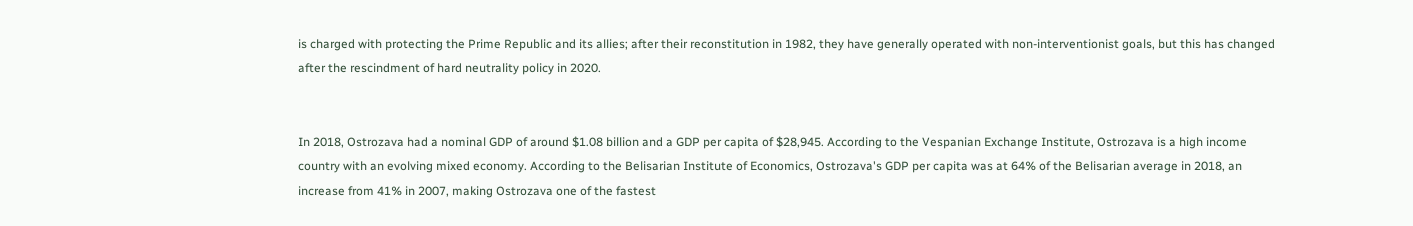is charged with protecting the Prime Republic and its allies; after their reconstitution in 1982, they have generally operated with non-interventionist goals, but this has changed after the rescindment of hard neutrality policy in 2020.


In 2018, Ostrozava had a nominal GDP of around $1.08 billion and a GDP per capita of $28,945. According to the Vespanian Exchange Institute, Ostrozava is a high income country with an evolving mixed economy. According to the Belisarian Institute of Economics, Ostrozava's GDP per capita was at 64% of the Belisarian average in 2018, an increase from 41% in 2007, making Ostrozava one of the fastest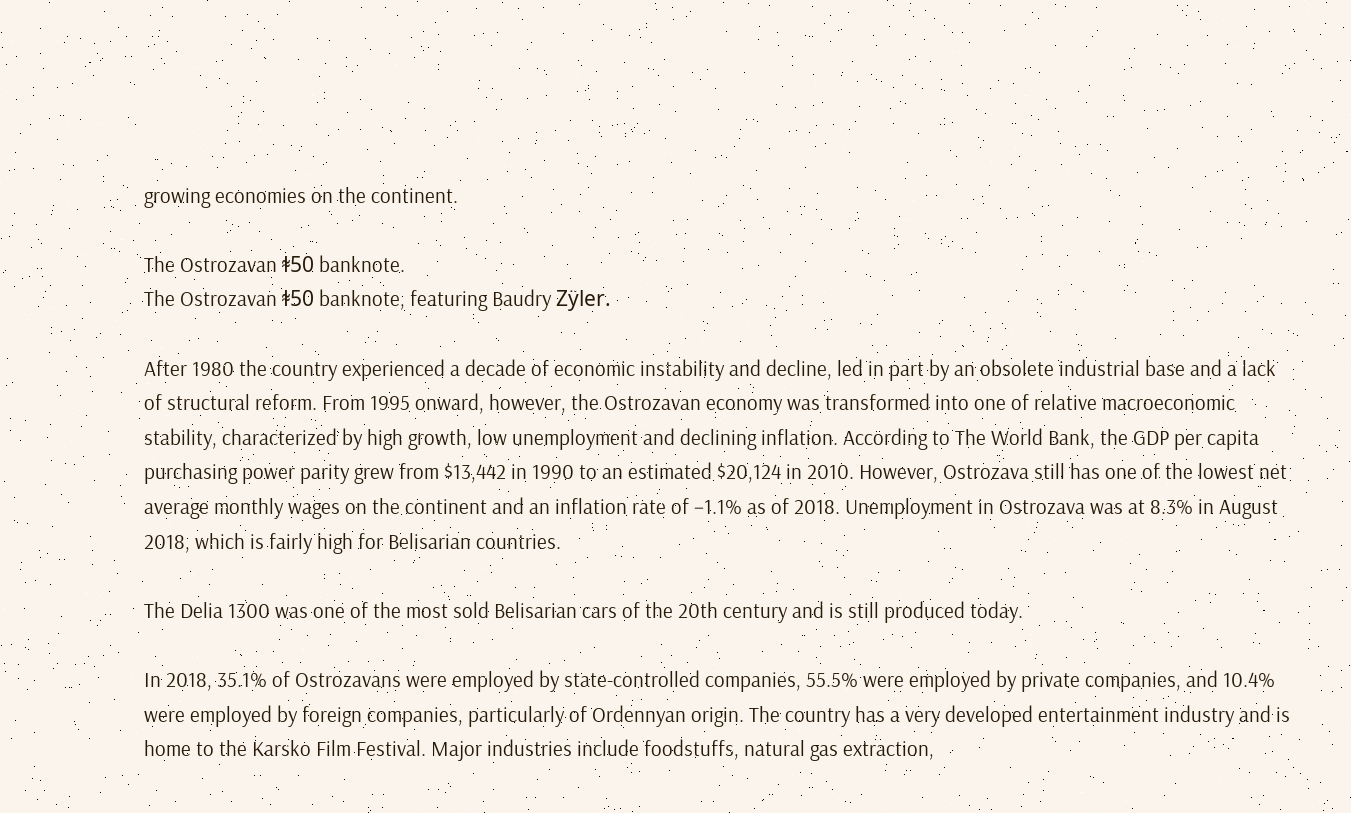growing economies on the continent.

The Ostrozavan ꬸ50 banknote.
The Ostrozavan ꬸ50 banknote, featuring Baudry Zÿler.

After 1980 the country experienced a decade of economic instability and decline, led in part by an obsolete industrial base and a lack of structural reform. From 1995 onward, however, the Ostrozavan economy was transformed into one of relative macroeconomic stability, characterized by high growth, low unemployment and declining inflation. According to The World Bank, the GDP per capita purchasing power parity grew from $13,442 in 1990 to an estimated $20,124 in 2010. However, Ostrozava still has one of the lowest net average monthly wages on the continent and an inflation rate of −1.1% as of 2018. Unemployment in Ostrozava was at 8.3% in August 2018, which is fairly high for Belisarian countries.

The Delia 1300 was one of the most sold Belisarian cars of the 20th century and is still produced today.

In 2018, 35.1% of Ostrozavans were employed by state-controlled companies, 55.5% were employed by private companies, and 10.4% were employed by foreign companies, particularly of Ordennyan origin. The country has a very developed entertainment industry and is home to the Karsko Film Festival. Major industries include foodstuffs, natural gas extraction,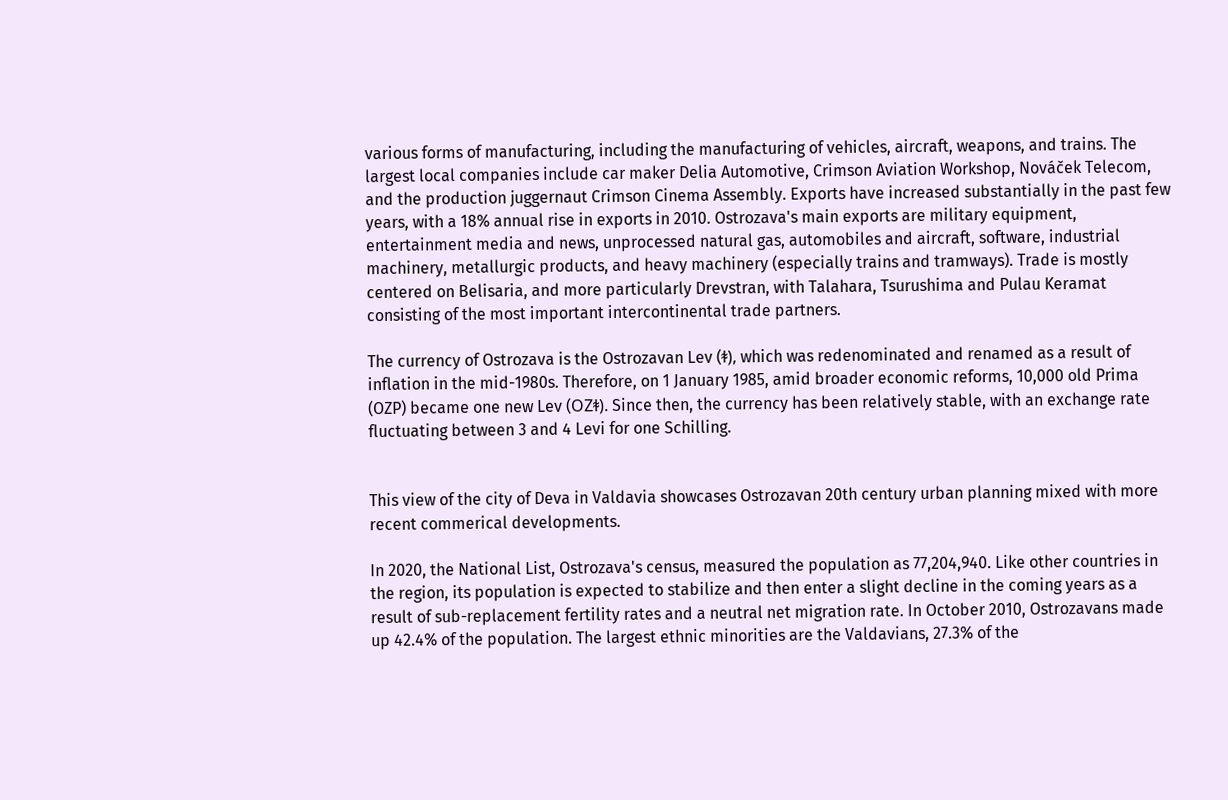various forms of manufacturing, including the manufacturing of vehicles, aircraft, weapons, and trains. The largest local companies include car maker Delia Automotive, Crimson Aviation Workshop, Nováček Telecom, and the production juggernaut Crimson Cinema Assembly. Exports have increased substantially in the past few years, with a 18% annual rise in exports in 2010. Ostrozava's main exports are military equipment, entertainment media and news, unprocessed natural gas, automobiles and aircraft, software, industrial machinery, metallurgic products, and heavy machinery (especially trains and tramways). Trade is mostly centered on Belisaria, and more particularly Drevstran, with Talahara, Tsurushima and Pulau Keramat consisting of the most important intercontinental trade partners.

The currency of Ostrozava is the Ostrozavan Lev (ꬸ), which was redenominated and renamed as a result of inflation in the mid-1980s. Therefore, on 1 January 1985, amid broader economic reforms, 10,000 old Prima (OZP) became one new Lev (OZꬸ). Since then, the currency has been relatively stable, with an exchange rate fluctuating between 3 and 4 Levi for one Schilling.


This view of the city of Deva in Valdavia showcases Ostrozavan 20th century urban planning mixed with more recent commerical developments.

In 2020, the National List, Ostrozava's census, measured the population as 77,204,940. Like other countries in the region, its population is expected to stabilize and then enter a slight decline in the coming years as a result of sub-replacement fertility rates and a neutral net migration rate. In October 2010, Ostrozavans made up 42.4% of the population. The largest ethnic minorities are the Valdavians, 27.3% of the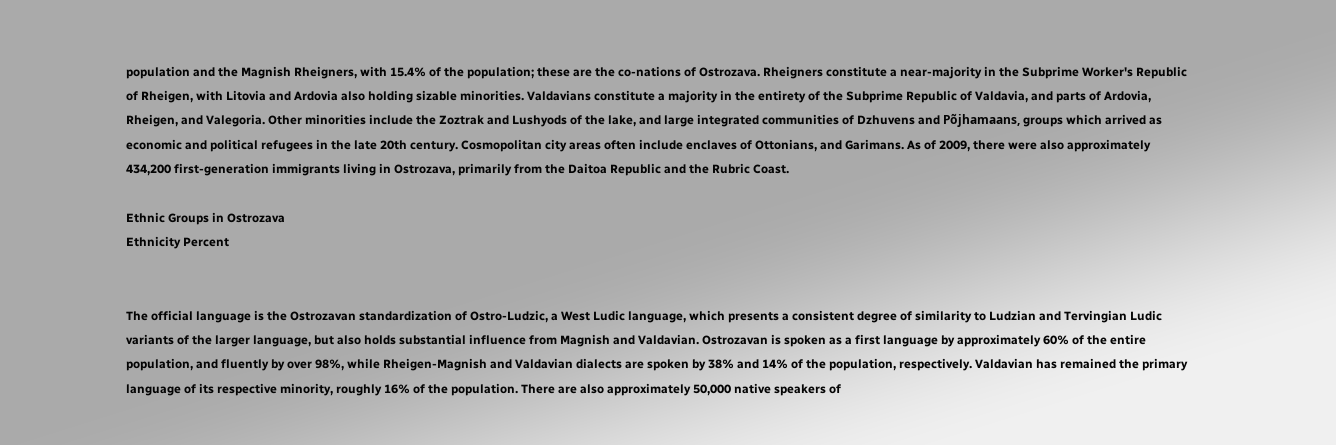population and the Magnish Rheigners, with 15.4% of the population; these are the co-nations of Ostrozava. Rheigners constitute a near-majority in the Subprime Worker's Republic of Rheigen, with Litovia and Ardovia also holding sizable minorities. Valdavians constitute a majority in the entirety of the Subprime Republic of Valdavia, and parts of Ardovia, Rheigen, and Valegoria. Other minorities include the Zoztrak and Lushyods of the lake, and large integrated communities of Dzhuvens and Põjhamaans, groups which arrived as economic and political refugees in the late 20th century. Cosmopolitan city areas often include enclaves of Ottonians, and Garimans. As of 2009, there were also approximately 434,200 first-generation immigrants living in Ostrozava, primarily from the Daitoa Republic and the Rubric Coast.

Ethnic Groups in Ostrozava
Ethnicity Percent


The official language is the Ostrozavan standardization of Ostro-Ludzic, a West Ludic language, which presents a consistent degree of similarity to Ludzian and Tervingian Ludic variants of the larger language, but also holds substantial influence from Magnish and Valdavian. Ostrozavan is spoken as a first language by approximately 60% of the entire population, and fluently by over 98%, while Rheigen-Magnish and Valdavian dialects are spoken by 38% and 14% of the population, respectively. Valdavian has remained the primary language of its respective minority, roughly 16% of the population. There are also approximately 50,000 native speakers of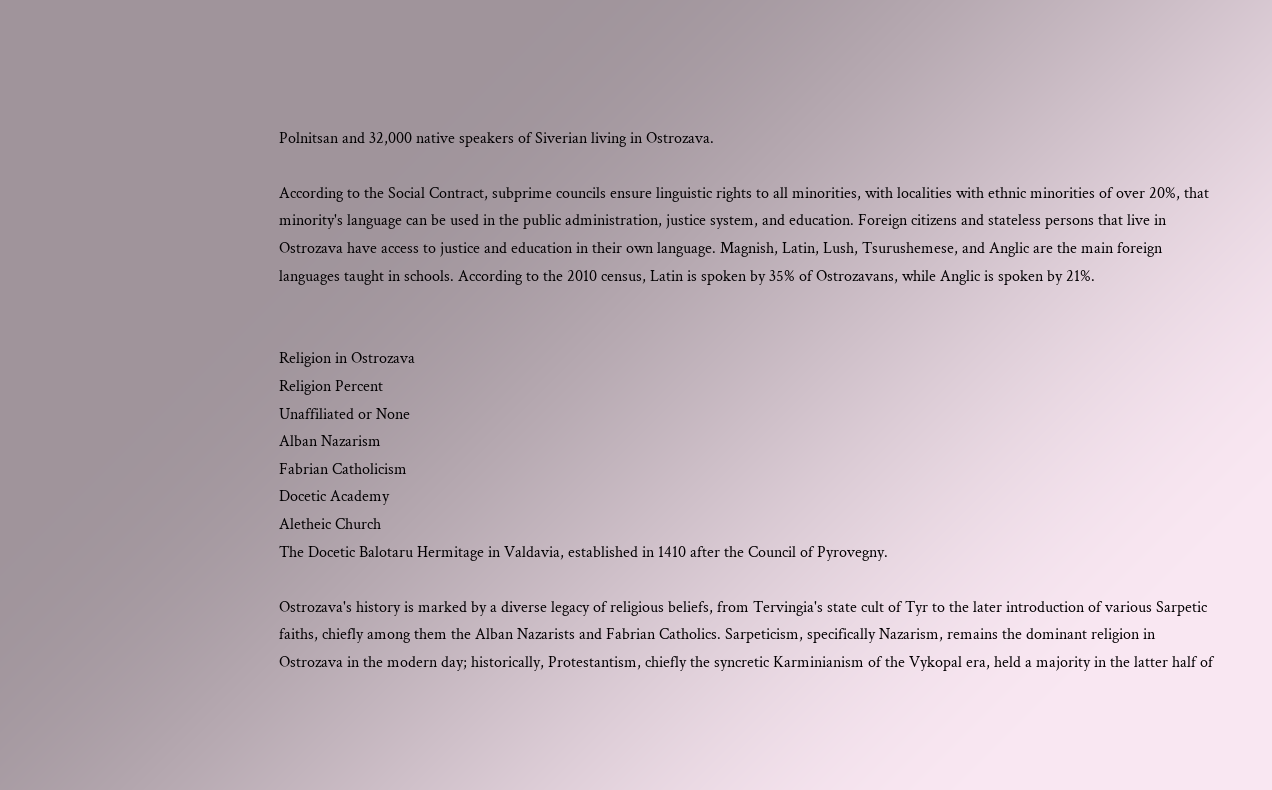Polnitsan and 32,000 native speakers of Siverian living in Ostrozava.

According to the Social Contract, subprime councils ensure linguistic rights to all minorities, with localities with ethnic minorities of over 20%, that minority's language can be used in the public administration, justice system, and education. Foreign citizens and stateless persons that live in Ostrozava have access to justice and education in their own language. Magnish, Latin, Lush, Tsurushemese, and Anglic are the main foreign languages taught in schools. According to the 2010 census, Latin is spoken by 35% of Ostrozavans, while Anglic is spoken by 21%.


Religion in Ostrozava
Religion Percent
Unaffiliated or None
Alban Nazarism
Fabrian Catholicism
Docetic Academy
Aletheic Church
The Docetic Balotaru Hermitage in Valdavia, established in 1410 after the Council of Pyrovegny.

Ostrozava's history is marked by a diverse legacy of religious beliefs, from Tervingia's state cult of Tyr to the later introduction of various Sarpetic faiths, chiefly among them the Alban Nazarists and Fabrian Catholics. Sarpeticism, specifically Nazarism, remains the dominant religion in Ostrozava in the modern day; historically, Protestantism, chiefly the syncretic Karminianism of the Vykopal era, held a majority in the latter half of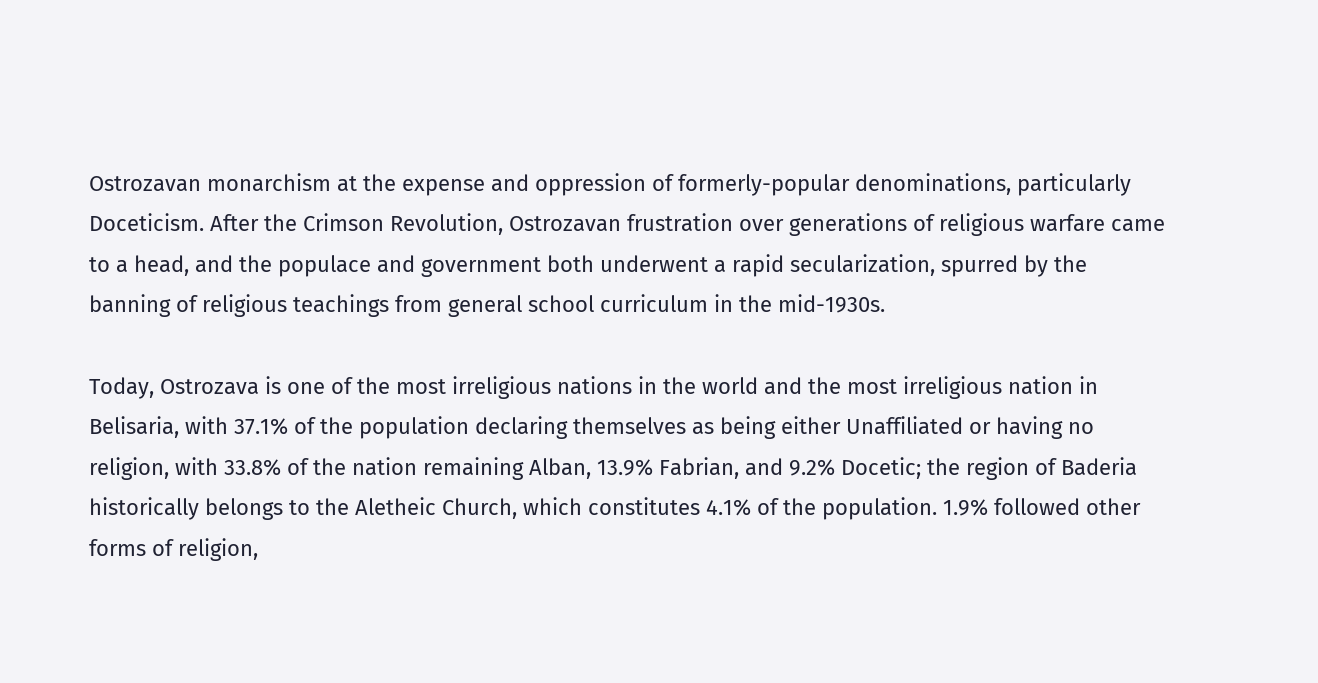Ostrozavan monarchism at the expense and oppression of formerly-popular denominations, particularly Doceticism. After the Crimson Revolution, Ostrozavan frustration over generations of religious warfare came to a head, and the populace and government both underwent a rapid secularization, spurred by the banning of religious teachings from general school curriculum in the mid-1930s.

Today, Ostrozava is one of the most irreligious nations in the world and the most irreligious nation in Belisaria, with 37.1% of the population declaring themselves as being either Unaffiliated or having no religion, with 33.8% of the nation remaining Alban, 13.9% Fabrian, and 9.2% Docetic; the region of Baderia historically belongs to the Aletheic Church, which constitutes 4.1% of the population. 1.9% followed other forms of religion,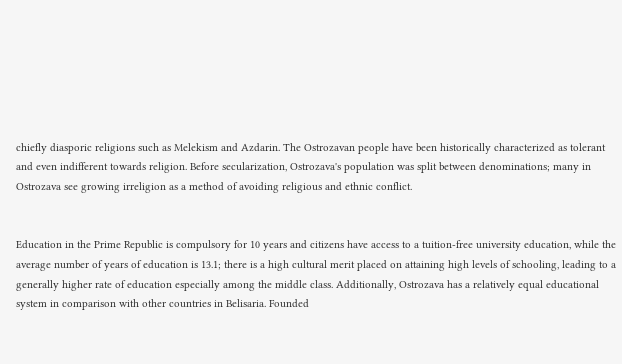chiefly diasporic religions such as Melekism and Azdarin. The Ostrozavan people have been historically characterized as tolerant and even indifferent towards religion. Before secularization, Ostrozava's population was split between denominations; many in Ostrozava see growing irreligion as a method of avoiding religious and ethnic conflict.


Education in the Prime Republic is compulsory for 10 years and citizens have access to a tuition-free university education, while the average number of years of education is 13.1; there is a high cultural merit placed on attaining high levels of schooling, leading to a generally higher rate of education especially among the middle class. Additionally, Ostrozava has a relatively equal educational system in comparison with other countries in Belisaria. Founded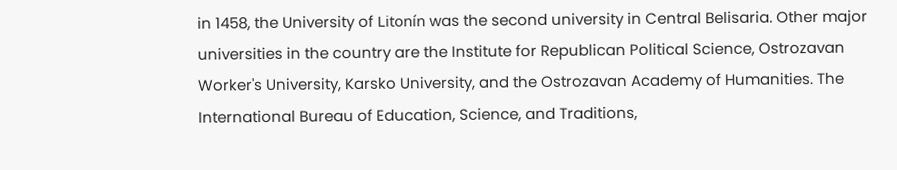in 1458, the University of Litonín was the second university in Central Belisaria. Other major universities in the country are the Institute for Republican Political Science, Ostrozavan Worker's University, Karsko University, and the Ostrozavan Academy of Humanities. The International Bureau of Education, Science, and Traditions,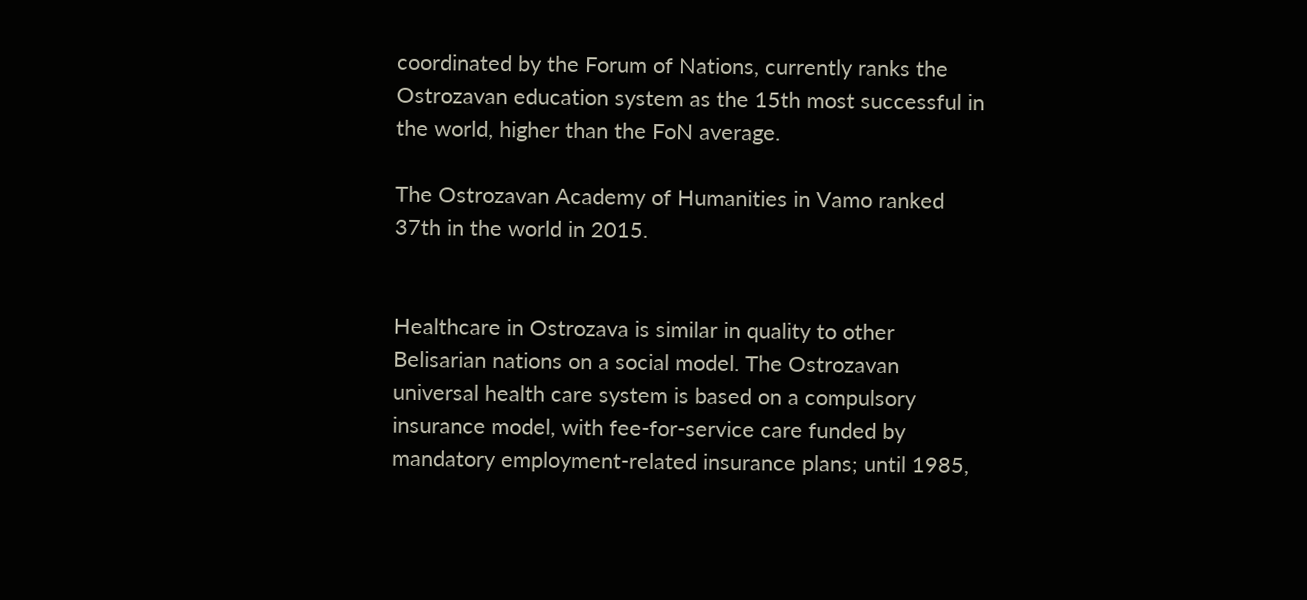coordinated by the Forum of Nations, currently ranks the Ostrozavan education system as the 15th most successful in the world, higher than the FoN average.

The Ostrozavan Academy of Humanities in Vamo ranked 37th in the world in 2015.


Healthcare in Ostrozava is similar in quality to other Belisarian nations on a social model. The Ostrozavan universal health care system is based on a compulsory insurance model, with fee-for-service care funded by mandatory employment-related insurance plans; until 1985,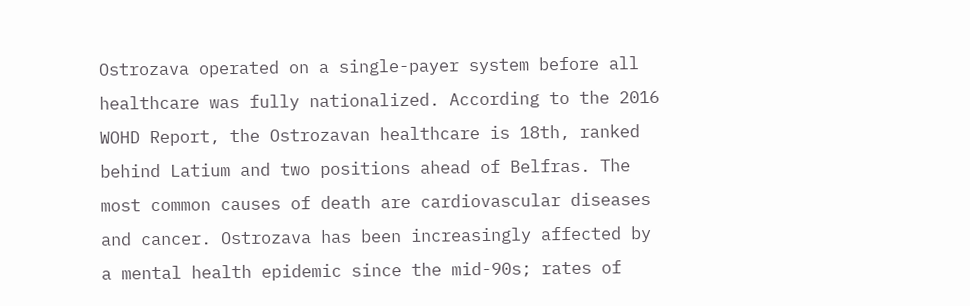Ostrozava operated on a single-payer system before all healthcare was fully nationalized. According to the 2016 WOHD Report, the Ostrozavan healthcare is 18th, ranked behind Latium and two positions ahead of Belfras. The most common causes of death are cardiovascular diseases and cancer. Ostrozava has been increasingly affected by a mental health epidemic since the mid-90s; rates of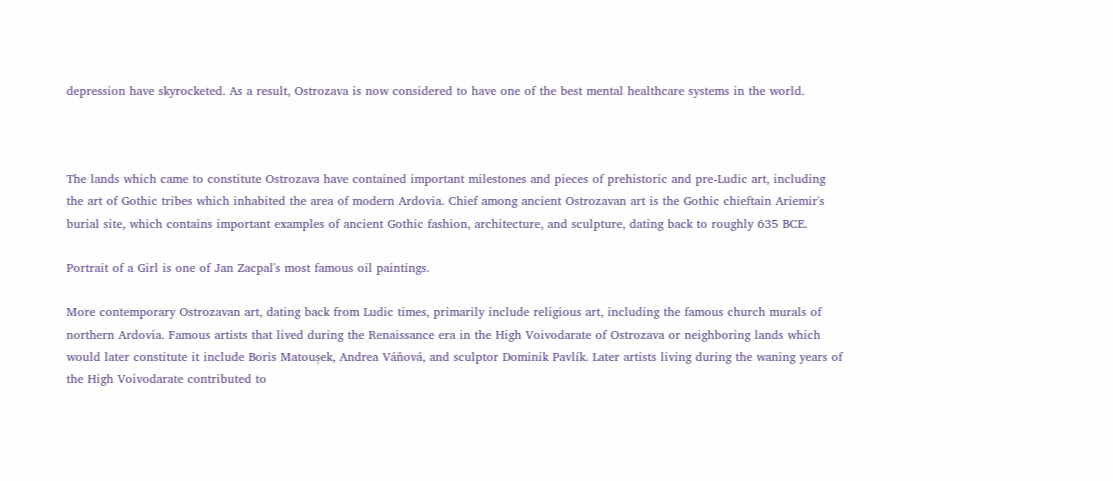depression have skyrocketed. As a result, Ostrozava is now considered to have one of the best mental healthcare systems in the world.



The lands which came to constitute Ostrozava have contained important milestones and pieces of prehistoric and pre-Ludic art, including the art of Gothic tribes which inhabited the area of modern Ardovia. Chief among ancient Ostrozavan art is the Gothic chieftain Ariemir's burial site, which contains important examples of ancient Gothic fashion, architecture, and sculpture, dating back to roughly 635 BCE.

Portrait of a Girl is one of Jan Zacpal's most famous oil paintings.

More contemporary Ostrozavan art, dating back from Ludic times, primarily include religious art, including the famous church murals of northern Ardovia. Famous artists that lived during the Renaissance era in the High Voivodarate of Ostrozava or neighboring lands which would later constitute it include Boris Matoușek, Andrea Váňová, and sculptor Dominik Pavlík. Later artists living during the waning years of the High Voivodarate contributed to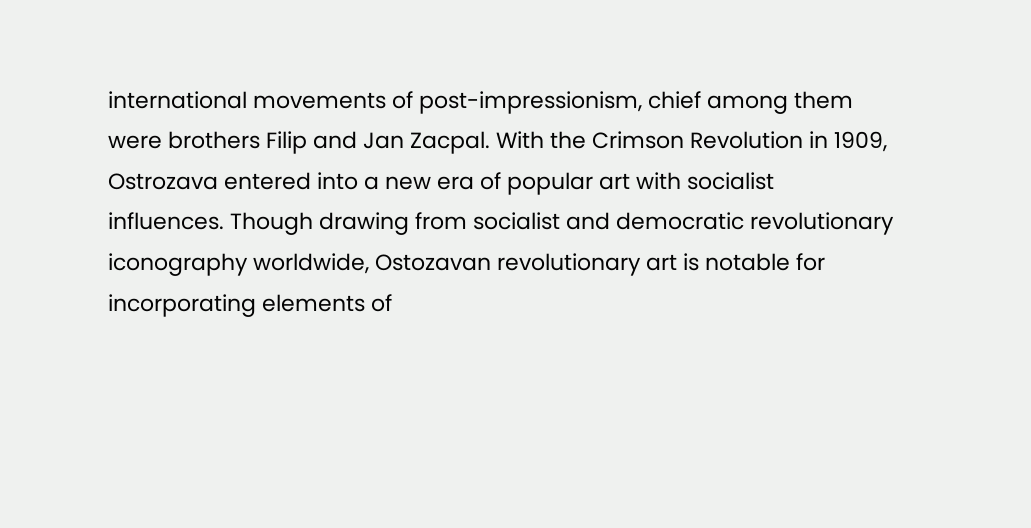international movements of post-impressionism, chief among them were brothers Filip and Jan Zacpal. With the Crimson Revolution in 1909, Ostrozava entered into a new era of popular art with socialist influences. Though drawing from socialist and democratic revolutionary iconography worldwide, Ostozavan revolutionary art is notable for incorporating elements of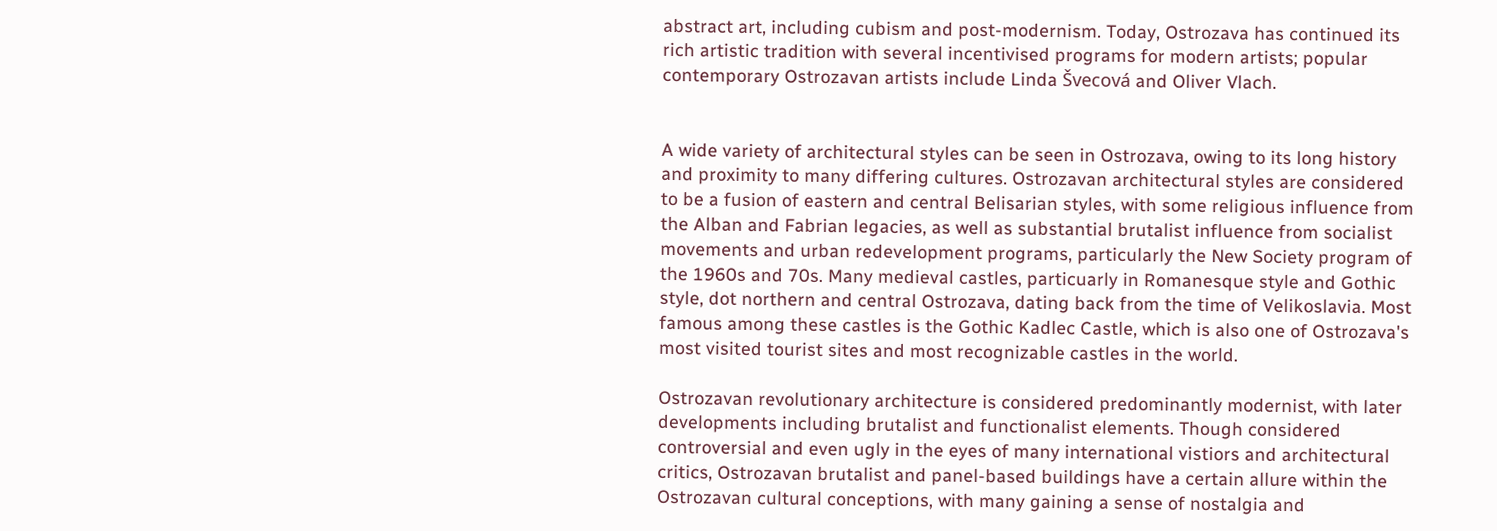abstract art, including cubism and post-modernism. Today, Ostrozava has continued its rich artistic tradition with several incentivised programs for modern artists; popular contemporary Ostrozavan artists include Linda Švecová and Oliver Vlach.


A wide variety of architectural styles can be seen in Ostrozava, owing to its long history and proximity to many differing cultures. Ostrozavan architectural styles are considered to be a fusion of eastern and central Belisarian styles, with some religious influence from the Alban and Fabrian legacies, as well as substantial brutalist influence from socialist movements and urban redevelopment programs, particularly the New Society program of the 1960s and 70s. Many medieval castles, particuarly in Romanesque style and Gothic style, dot northern and central Ostrozava, dating back from the time of Velikoslavia. Most famous among these castles is the Gothic Kadlec Castle, which is also one of Ostrozava's most visited tourist sites and most recognizable castles in the world.

Ostrozavan revolutionary architecture is considered predominantly modernist, with later developments including brutalist and functionalist elements. Though considered controversial and even ugly in the eyes of many international vistiors and architectural critics, Ostrozavan brutalist and panel-based buildings have a certain allure within the Ostrozavan cultural conceptions, with many gaining a sense of nostalgia and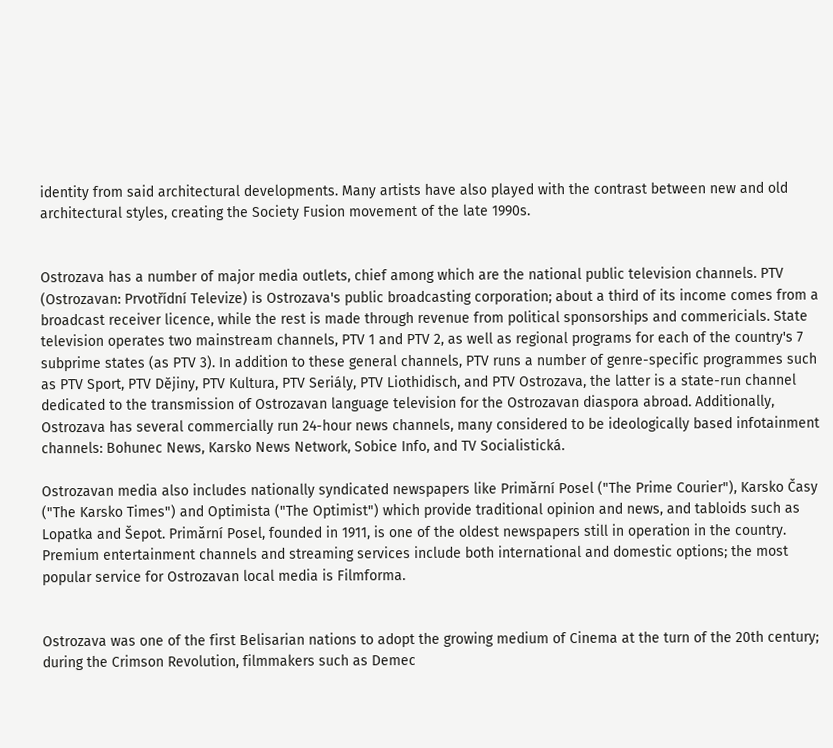identity from said architectural developments. Many artists have also played with the contrast between new and old architectural styles, creating the Society Fusion movement of the late 1990s.


Ostrozava has a number of major media outlets, chief among which are the national public television channels. PTV (Ostrozavan: Prvotřídní Televize) is Ostrozava's public broadcasting corporation; about a third of its income comes from a broadcast receiver licence, while the rest is made through revenue from political sponsorships and commericials. State television operates two mainstream channels, PTV 1 and PTV 2, as well as regional programs for each of the country's 7 subprime states (as PTV 3). In addition to these general channels, PTV runs a number of genre-specific programmes such as PTV Sport, PTV Dějiny, PTV Kultura, PTV Seriály, PTV Liothidisch, and PTV Ostrozava, the latter is a state-run channel dedicated to the transmission of Ostrozavan language television for the Ostrozavan diaspora abroad. Additionally, Ostrozava has several commercially run 24-hour news channels, many considered to be ideologically based infotainment channels: Bohunec News, Karsko News Network, Sobice Info, and TV Socialistická.

Ostrozavan media also includes nationally syndicated newspapers like Primărní Posel ("The Prime Courier"), Karsko Časy ("The Karsko Times") and Optimista ("The Optimist") which provide traditional opinion and news, and tabloids such as Lopatka and Šepot. Primărní Posel, founded in 1911, is one of the oldest newspapers still in operation in the country. Premium entertainment channels and streaming services include both international and domestic options; the most popular service for Ostrozavan local media is Filmforma.


Ostrozava was one of the first Belisarian nations to adopt the growing medium of Cinema at the turn of the 20th century; during the Crimson Revolution, filmmakers such as Demec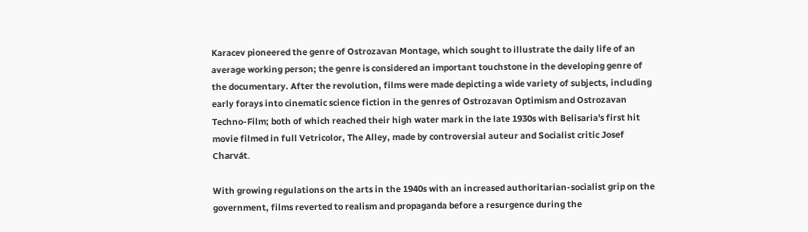Karacev pioneered the genre of Ostrozavan Montage, which sought to illustrate the daily life of an average working person; the genre is considered an important touchstone in the developing genre of the documentary. After the revolution, films were made depicting a wide variety of subjects, including early forays into cinematic science fiction in the genres of Ostrozavan Optimism and Ostrozavan Techno-Film; both of which reached their high water mark in the late 1930s with Belisaria's first hit movie filmed in full Vetricolor, The Alley, made by controversial auteur and Socialist critic Josef Charvát.

With growing regulations on the arts in the 1940s with an increased authoritarian-socialist grip on the government, films reverted to realism and propaganda before a resurgence during the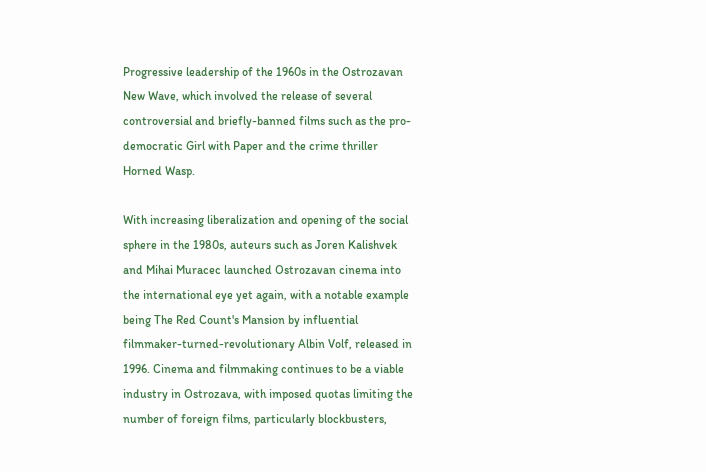Progressive leadership of the 1960s in the Ostrozavan New Wave, which involved the release of several controversial and briefly-banned films such as the pro-democratic Girl with Paper and the crime thriller Horned Wasp.

With increasing liberalization and opening of the social sphere in the 1980s, auteurs such as Joren Kalishvek and Mihai Muracec launched Ostrozavan cinema into the international eye yet again, with a notable example being The Red Count's Mansion by influential filmmaker-turned-revolutionary Albin Volf, released in 1996. Cinema and filmmaking continues to be a viable industry in Ostrozava, with imposed quotas limiting the number of foreign films, particularly blockbusters,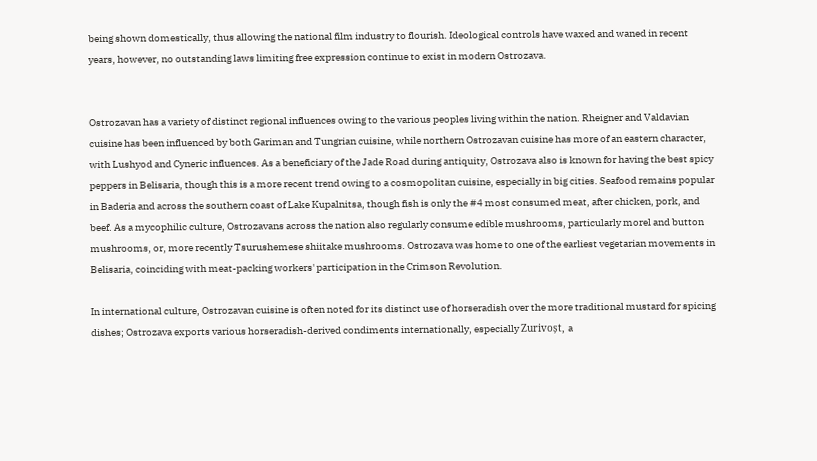being shown domestically, thus allowing the national film industry to flourish. Ideological controls have waxed and waned in recent years, however, no outstanding laws limiting free expression continue to exist in modern Ostrozava.


Ostrozavan has a variety of distinct regional influences owing to the various peoples living within the nation. Rheigner and Valdavian cuisine has been influenced by both Gariman and Tungrian cuisine, while northern Ostrozavan cuisine has more of an eastern character, with Lushyod and Cyneric influences. As a beneficiary of the Jade Road during antiquity, Ostrozava also is known for having the best spicy peppers in Belisaria, though this is a more recent trend owing to a cosmopolitan cuisine, especially in big cities. Seafood remains popular in Baderia and across the southern coast of Lake Kupalnitsa, though fish is only the #4 most consumed meat, after chicken, pork, and beef. As a mycophilic culture, Ostrozavans across the nation also regularly consume edible mushrooms, particularly morel and button mushrooms, or, more recently Tsurushemese shiitake mushrooms. Ostrozava was home to one of the earliest vegetarian movements in Belisaria, coinciding with meat-packing workers' participation in the Crimson Revolution.

In international culture, Ostrozavan cuisine is often noted for its distinct use of horseradish over the more traditional mustard for spicing dishes; Ostrozava exports various horseradish-derived condiments internationally, especially Zurivoșt, a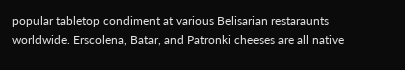popular tabletop condiment at various Belisarian restaraunts worldwide. Erscolena, Batar, and Patronki cheeses are all native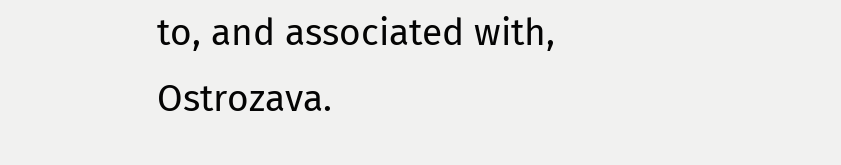to, and associated with, Ostrozava.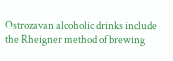Ostrozavan alcoholic drinks include the Rheigner method of brewing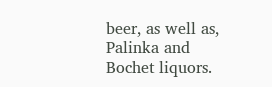beer, as well as, Palinka and Bochet liquors.